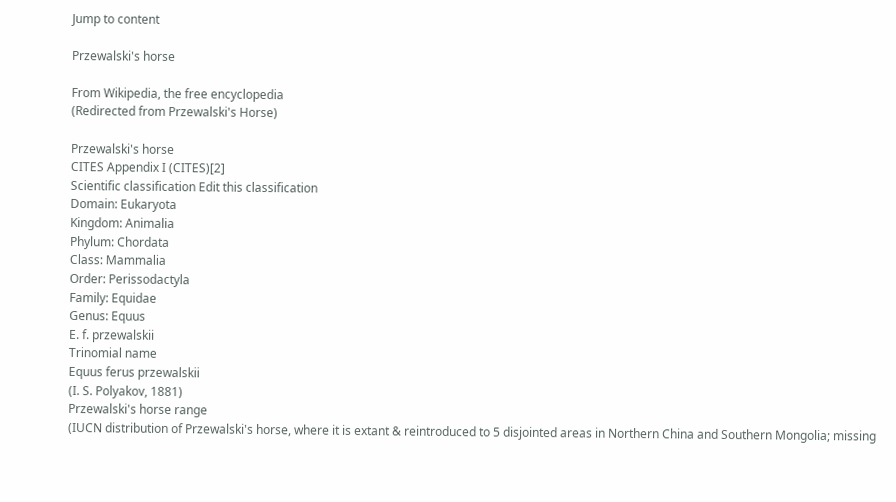Jump to content

Przewalski's horse

From Wikipedia, the free encyclopedia
(Redirected from Przewalski's Horse)

Przewalski's horse
CITES Appendix I (CITES)[2]
Scientific classification Edit this classification
Domain: Eukaryota
Kingdom: Animalia
Phylum: Chordata
Class: Mammalia
Order: Perissodactyla
Family: Equidae
Genus: Equus
E. f. przewalskii
Trinomial name
Equus ferus przewalskii
(I. S. Polyakov, 1881)
Przewalski's horse range
(IUCN distribution of Przewalski's horse, where it is extant & reintroduced to 5 disjointed areas in Northern China and Southern Mongolia; missing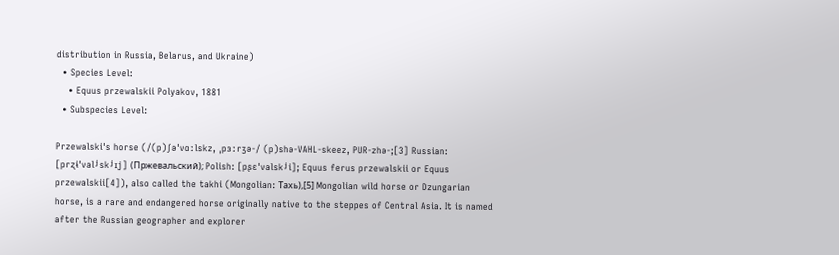distribution in Russia, Belarus, and Ukraine)
  • Species Level:
    • Equus przewalskii Polyakov, 1881
  • Subspecies Level:

Przewalski's horse (/(p)ʃəˈvɑːlskz, ˌpɜːrʒə-/ (p)shə-VAHL-skeez, PUR-zhə-;[3] Russian: [prʐɨˈvalʲskʲɪj] (Пржевальский); Polish: [pʂɛˈvalskʲi]; Equus ferus przewalskii or Equus przewalskii[4]), also called the takhi (Mongolian: Тахь),[5] Mongolian wild horse or Dzungarian horse, is a rare and endangered horse originally native to the steppes of Central Asia. It is named after the Russian geographer and explorer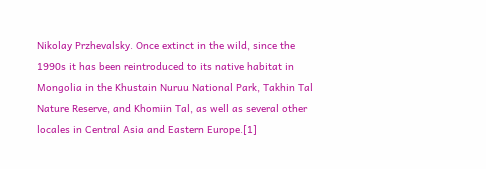Nikolay Przhevalsky. Once extinct in the wild, since the 1990s it has been reintroduced to its native habitat in Mongolia in the Khustain Nuruu National Park, Takhin Tal Nature Reserve, and Khomiin Tal, as well as several other locales in Central Asia and Eastern Europe.[1]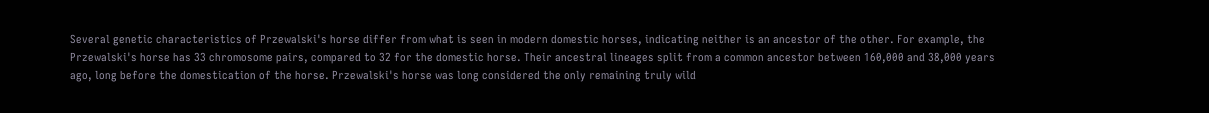Several genetic characteristics of Przewalski's horse differ from what is seen in modern domestic horses, indicating neither is an ancestor of the other. For example, the Przewalski's horse has 33 chromosome pairs, compared to 32 for the domestic horse. Their ancestral lineages split from a common ancestor between 160,000 and 38,000 years ago, long before the domestication of the horse. Przewalski's horse was long considered the only remaining truly wild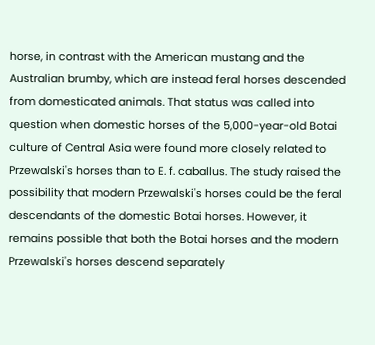horse, in contrast with the American mustang and the Australian brumby, which are instead feral horses descended from domesticated animals. That status was called into question when domestic horses of the 5,000-year-old Botai culture of Central Asia were found more closely related to Przewalski's horses than to E. f. caballus. The study raised the possibility that modern Przewalski's horses could be the feral descendants of the domestic Botai horses. However, it remains possible that both the Botai horses and the modern Przewalski's horses descend separately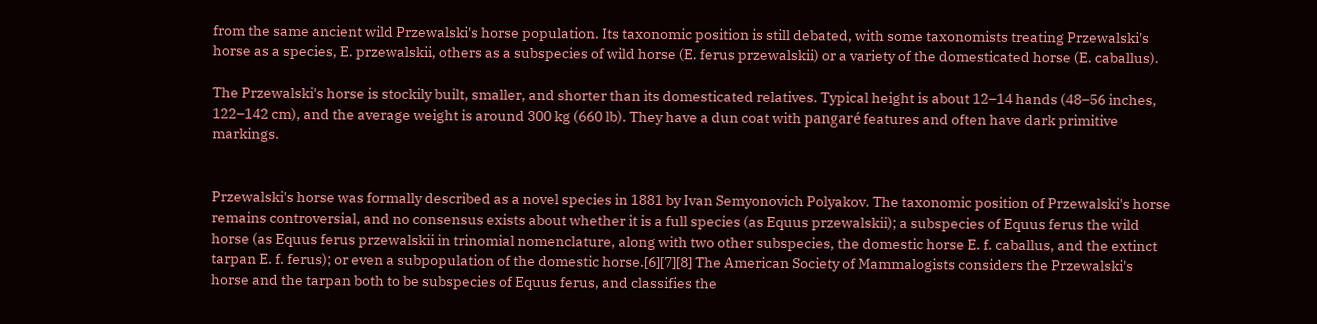from the same ancient wild Przewalski's horse population. Its taxonomic position is still debated, with some taxonomists treating Przewalski's horse as a species, E. przewalskii, others as a subspecies of wild horse (E. ferus przewalskii) or a variety of the domesticated horse (E. caballus).

The Przewalski's horse is stockily built, smaller, and shorter than its domesticated relatives. Typical height is about 12–14 hands (48–56 inches, 122–142 cm), and the average weight is around 300 kg (660 lb). They have a dun coat with pangaré features and often have dark primitive markings.


Przewalski's horse was formally described as a novel species in 1881 by Ivan Semyonovich Polyakov. The taxonomic position of Przewalski's horse remains controversial, and no consensus exists about whether it is a full species (as Equus przewalskii); a subspecies of Equus ferus the wild horse (as Equus ferus przewalskii in trinomial nomenclature, along with two other subspecies, the domestic horse E. f. caballus, and the extinct tarpan E. f. ferus); or even a subpopulation of the domestic horse.[6][7][8] The American Society of Mammalogists considers the Przewalski's horse and the tarpan both to be subspecies of Equus ferus, and classifies the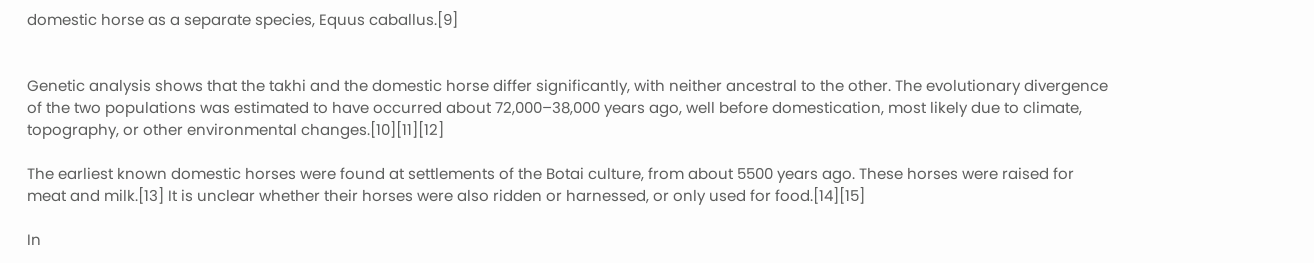domestic horse as a separate species, Equus caballus.[9]


Genetic analysis shows that the takhi and the domestic horse differ significantly, with neither ancestral to the other. The evolutionary divergence of the two populations was estimated to have occurred about 72,000–38,000 years ago, well before domestication, most likely due to climate, topography, or other environmental changes.[10][11][12]

The earliest known domestic horses were found at settlements of the Botai culture, from about 5500 years ago. These horses were raised for meat and milk.[13] It is unclear whether their horses were also ridden or harnessed, or only used for food.[14][15]

In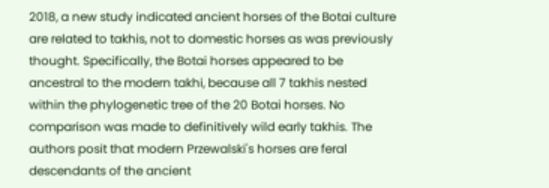2018, a new study indicated ancient horses of the Botai culture are related to takhis, not to domestic horses as was previously thought. Specifically, the Botai horses appeared to be ancestral to the modern takhi, because all 7 takhis nested within the phylogenetic tree of the 20 Botai horses. No comparison was made to definitively wild early takhis. The authors posit that modern Przewalski's horses are feral descendants of the ancient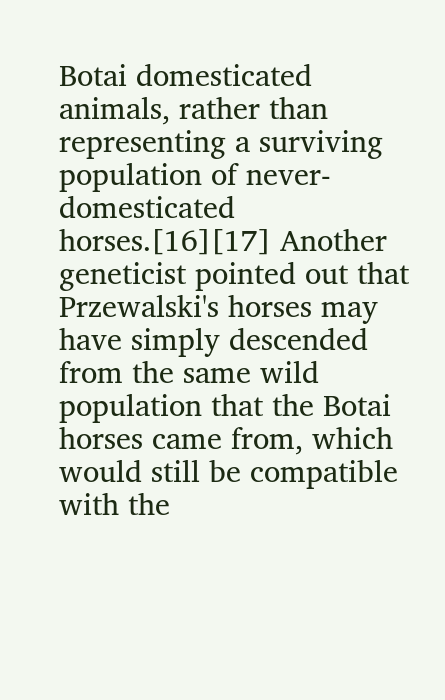Botai domesticated animals, rather than representing a surviving population of never-domesticated horses.[16][17] Another geneticist pointed out that Przewalski's horses may have simply descended from the same wild population that the Botai horses came from, which would still be compatible with the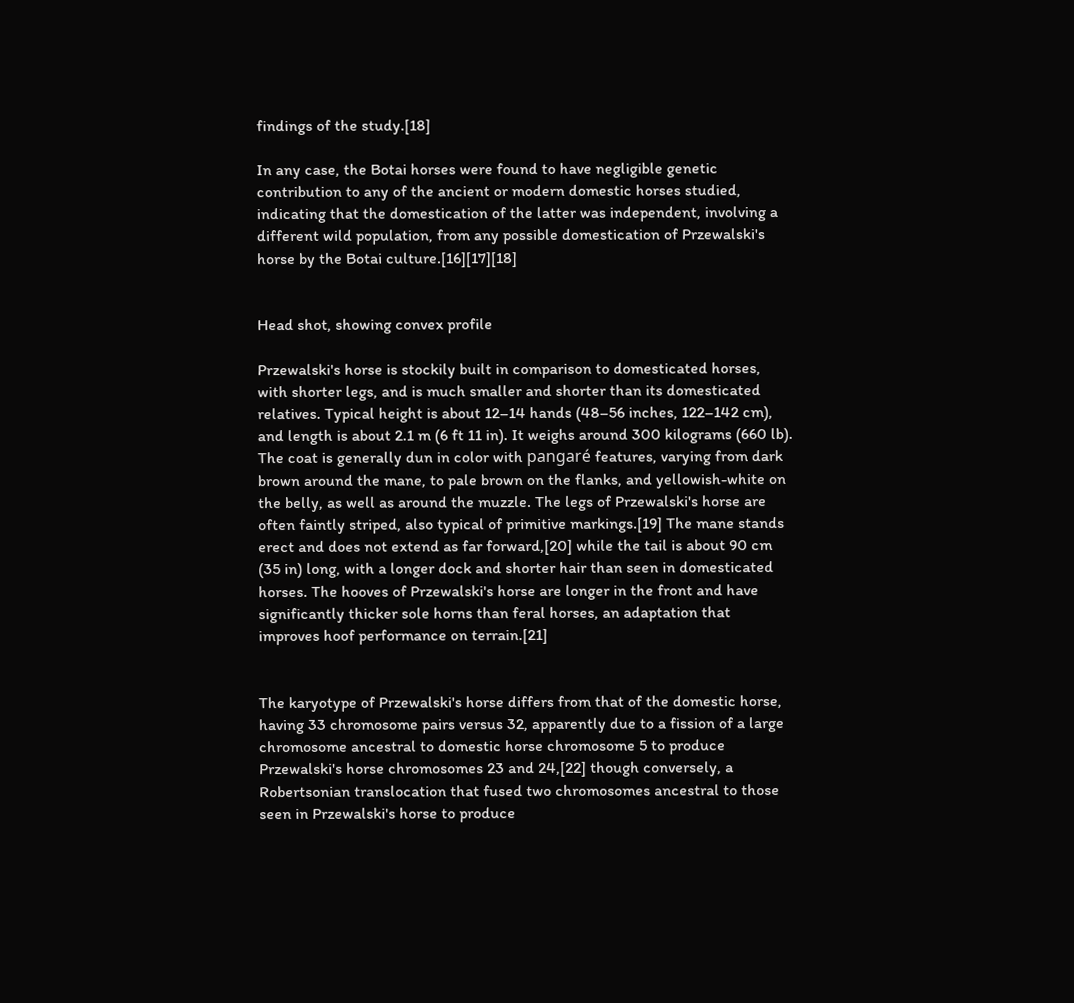findings of the study.[18]

In any case, the Botai horses were found to have negligible genetic contribution to any of the ancient or modern domestic horses studied, indicating that the domestication of the latter was independent, involving a different wild population, from any possible domestication of Przewalski's horse by the Botai culture.[16][17][18]


Head shot, showing convex profile

Przewalski's horse is stockily built in comparison to domesticated horses, with shorter legs, and is much smaller and shorter than its domesticated relatives. Typical height is about 12–14 hands (48–56 inches, 122–142 cm), and length is about 2.1 m (6 ft 11 in). It weighs around 300 kilograms (660 lb). The coat is generally dun in color with pangaré features, varying from dark brown around the mane, to pale brown on the flanks, and yellowish-white on the belly, as well as around the muzzle. The legs of Przewalski's horse are often faintly striped, also typical of primitive markings.[19] The mane stands erect and does not extend as far forward,[20] while the tail is about 90 cm (35 in) long, with a longer dock and shorter hair than seen in domesticated horses. The hooves of Przewalski's horse are longer in the front and have significantly thicker sole horns than feral horses, an adaptation that improves hoof performance on terrain.[21]


The karyotype of Przewalski's horse differs from that of the domestic horse, having 33 chromosome pairs versus 32, apparently due to a fission of a large chromosome ancestral to domestic horse chromosome 5 to produce Przewalski's horse chromosomes 23 and 24,[22] though conversely, a Robertsonian translocation that fused two chromosomes ancestral to those seen in Przewalski's horse to produce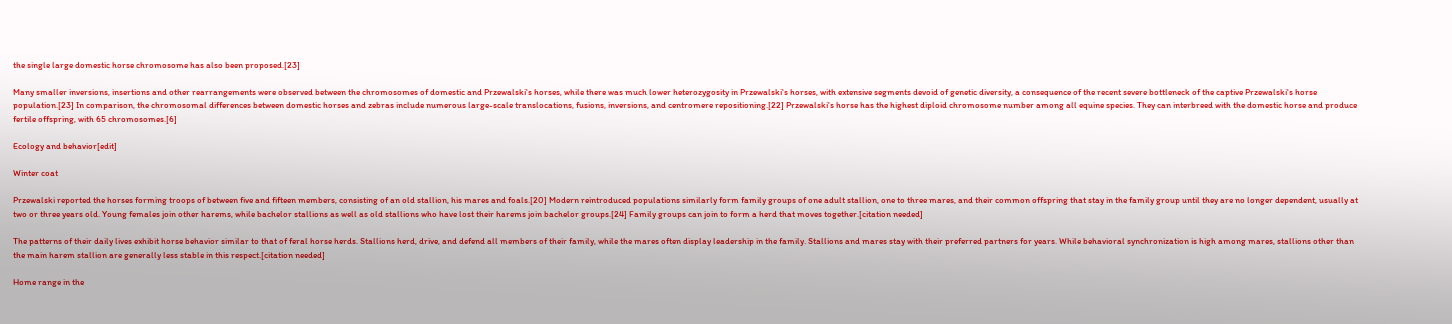the single large domestic horse chromosome has also been proposed.[23]

Many smaller inversions, insertions and other rearrangements were observed between the chromosomes of domestic and Przewalski's horses, while there was much lower heterozygosity in Przewalski's horses, with extensive segments devoid of genetic diversity, a consequence of the recent severe bottleneck of the captive Przewalski's horse population.[23] In comparison, the chromosomal differences between domestic horses and zebras include numerous large-scale translocations, fusions, inversions, and centromere repositioning.[22] Przewalski's horse has the highest diploid chromosome number among all equine species. They can interbreed with the domestic horse and produce fertile offspring, with 65 chromosomes.[6]

Ecology and behavior[edit]

Winter coat

Przewalski reported the horses forming troops of between five and fifteen members, consisting of an old stallion, his mares and foals.[20] Modern reintroduced populations similarly form family groups of one adult stallion, one to three mares, and their common offspring that stay in the family group until they are no longer dependent, usually at two or three years old. Young females join other harems, while bachelor stallions as well as old stallions who have lost their harems join bachelor groups.[24] Family groups can join to form a herd that moves together.[citation needed]

The patterns of their daily lives exhibit horse behavior similar to that of feral horse herds. Stallions herd, drive, and defend all members of their family, while the mares often display leadership in the family. Stallions and mares stay with their preferred partners for years. While behavioral synchronization is high among mares, stallions other than the main harem stallion are generally less stable in this respect.[citation needed]

Home range in the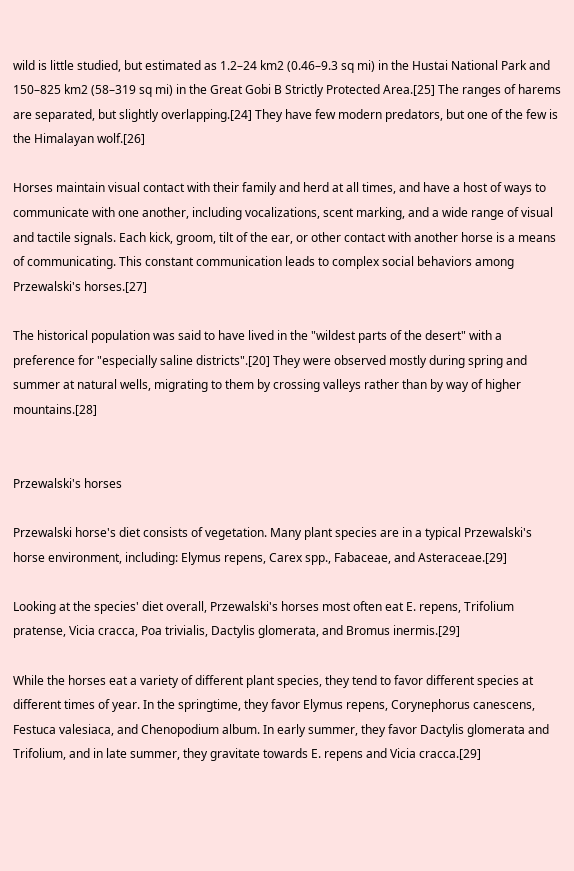wild is little studied, but estimated as 1.2–24 km2 (0.46–9.3 sq mi) in the Hustai National Park and 150–825 km2 (58–319 sq mi) in the Great Gobi B Strictly Protected Area.[25] The ranges of harems are separated, but slightly overlapping.[24] They have few modern predators, but one of the few is the Himalayan wolf.[26]

Horses maintain visual contact with their family and herd at all times, and have a host of ways to communicate with one another, including vocalizations, scent marking, and a wide range of visual and tactile signals. Each kick, groom, tilt of the ear, or other contact with another horse is a means of communicating. This constant communication leads to complex social behaviors among Przewalski's horses.[27]

The historical population was said to have lived in the "wildest parts of the desert" with a preference for "especially saline districts".[20] They were observed mostly during spring and summer at natural wells, migrating to them by crossing valleys rather than by way of higher mountains.[28]


Przewalski's horses

Przewalski horse's diet consists of vegetation. Many plant species are in a typical Przewalski's horse environment, including: Elymus repens, Carex spp., Fabaceae, and Asteraceae.[29]

Looking at the species' diet overall, Przewalski's horses most often eat E. repens, Trifolium pratense, Vicia cracca, Poa trivialis, Dactylis glomerata, and Bromus inermis.[29]

While the horses eat a variety of different plant species, they tend to favor different species at different times of year. In the springtime, they favor Elymus repens, Corynephorus canescens, Festuca valesiaca, and Chenopodium album. In early summer, they favor Dactylis glomerata and Trifolium, and in late summer, they gravitate towards E. repens and Vicia cracca.[29]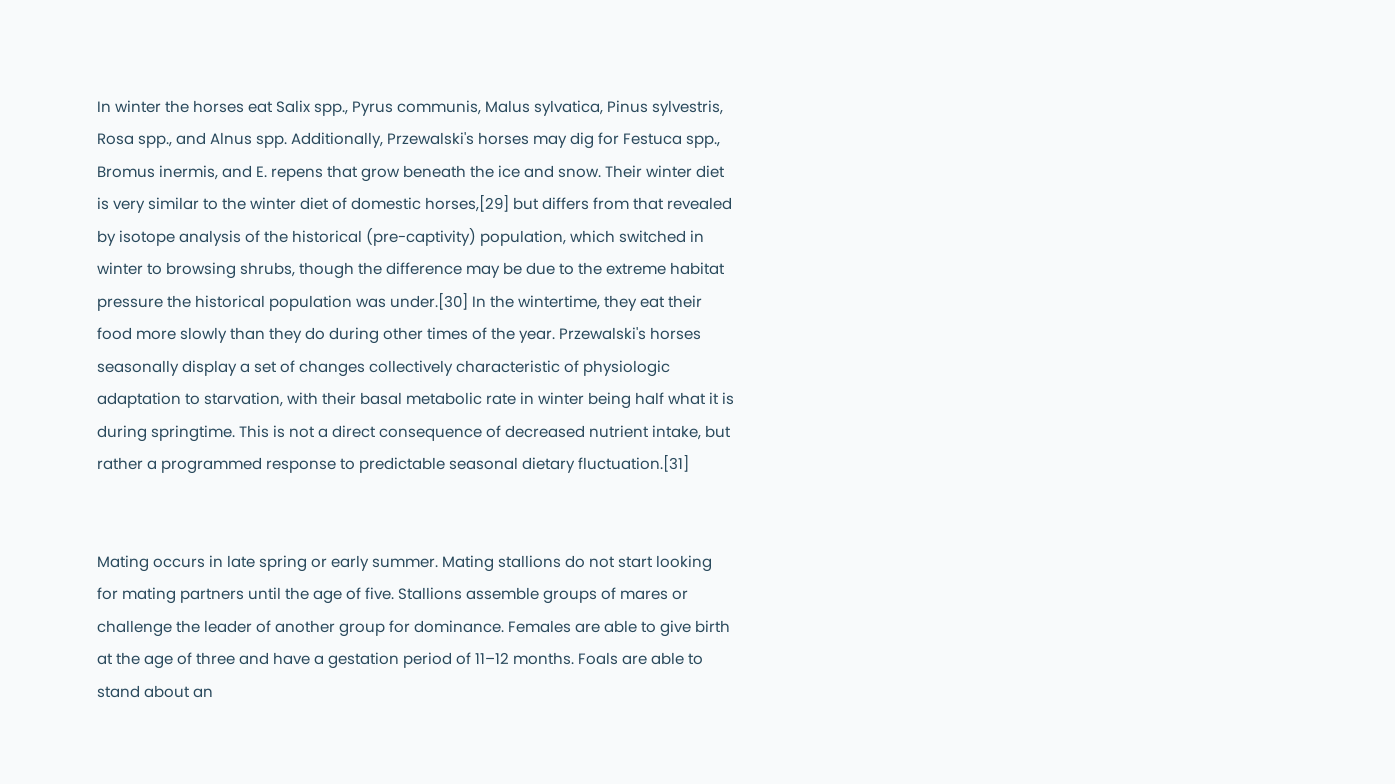In winter the horses eat Salix spp., Pyrus communis, Malus sylvatica, Pinus sylvestris, Rosa spp., and Alnus spp. Additionally, Przewalski's horses may dig for Festuca spp., Bromus inermis, and E. repens that grow beneath the ice and snow. Their winter diet is very similar to the winter diet of domestic horses,[29] but differs from that revealed by isotope analysis of the historical (pre-captivity) population, which switched in winter to browsing shrubs, though the difference may be due to the extreme habitat pressure the historical population was under.[30] In the wintertime, they eat their food more slowly than they do during other times of the year. Przewalski's horses seasonally display a set of changes collectively characteristic of physiologic adaptation to starvation, with their basal metabolic rate in winter being half what it is during springtime. This is not a direct consequence of decreased nutrient intake, but rather a programmed response to predictable seasonal dietary fluctuation.[31]


Mating occurs in late spring or early summer. Mating stallions do not start looking for mating partners until the age of five. Stallions assemble groups of mares or challenge the leader of another group for dominance. Females are able to give birth at the age of three and have a gestation period of 11–12 months. Foals are able to stand about an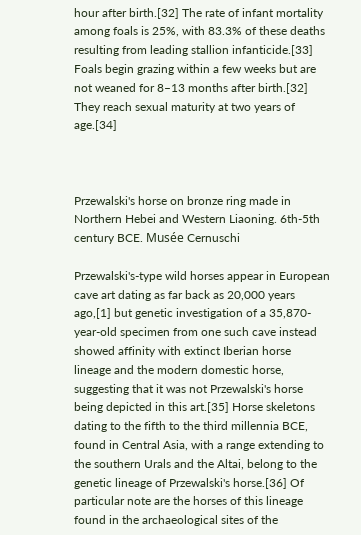hour after birth.[32] The rate of infant mortality among foals is 25%, with 83.3% of these deaths resulting from leading stallion infanticide.[33] Foals begin grazing within a few weeks but are not weaned for 8–13 months after birth.[32] They reach sexual maturity at two years of age.[34]



Przewalski's horse on bronze ring made in Northern Hebei and Western Liaoning. 6th-5th century BCE. Musée Cernuschi

Przewalski's-type wild horses appear in European cave art dating as far back as 20,000 years ago,[1] but genetic investigation of a 35,870-year-old specimen from one such cave instead showed affinity with extinct Iberian horse lineage and the modern domestic horse, suggesting that it was not Przewalski's horse being depicted in this art.[35] Horse skeletons dating to the fifth to the third millennia BCE, found in Central Asia, with a range extending to the southern Urals and the Altai, belong to the genetic lineage of Przewalski's horse.[36] Of particular note are the horses of this lineage found in the archaeological sites of the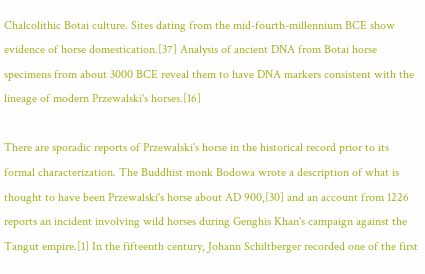Chalcolithic Botai culture. Sites dating from the mid-fourth-millennium BCE show evidence of horse domestication.[37] Analysis of ancient DNA from Botai horse specimens from about 3000 BCE reveal them to have DNA markers consistent with the lineage of modern Przewalski's horses.[16]

There are sporadic reports of Przewalski's horse in the historical record prior to its formal characterization. The Buddhist monk Bodowa wrote a description of what is thought to have been Przewalski's horse about AD 900,[30] and an account from 1226 reports an incident involving wild horses during Genghis Khan's campaign against the Tangut empire.[1] In the fifteenth century, Johann Schiltberger recorded one of the first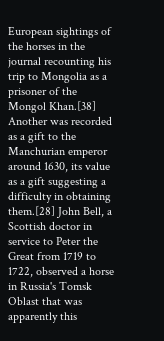European sightings of the horses in the journal recounting his trip to Mongolia as a prisoner of the Mongol Khan.[38] Another was recorded as a gift to the Manchurian emperor around 1630, its value as a gift suggesting a difficulty in obtaining them.[28] John Bell, a Scottish doctor in service to Peter the Great from 1719 to 1722, observed a horse in Russia's Tomsk Oblast that was apparently this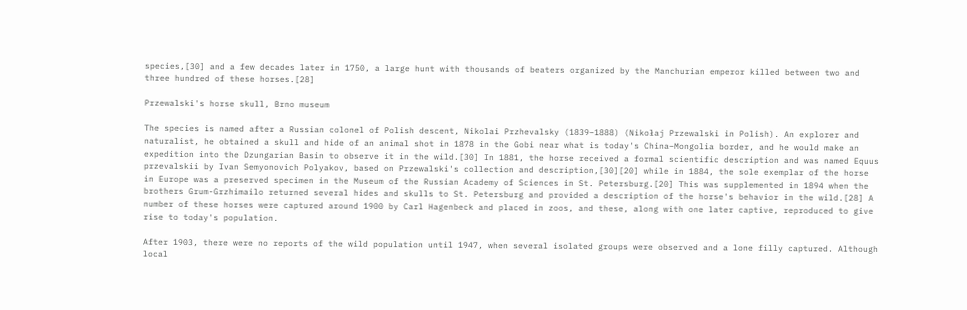species,[30] and a few decades later in 1750, a large hunt with thousands of beaters organized by the Manchurian emperor killed between two and three hundred of these horses.[28]

Przewalski's horse skull, Brno museum

The species is named after a Russian colonel of Polish descent, Nikolai Przhevalsky (1839–1888) (Nikołaj Przewalski in Polish). An explorer and naturalist, he obtained a skull and hide of an animal shot in 1878 in the Gobi near what is today's China–Mongolia border, and he would make an expedition into the Dzungarian Basin to observe it in the wild.[30] In 1881, the horse received a formal scientific description and was named Equus przevalskii by Ivan Semyonovich Polyakov, based on Przewalski's collection and description,[30][20] while in 1884, the sole exemplar of the horse in Europe was a preserved specimen in the Museum of the Russian Academy of Sciences in St. Petersburg.[20] This was supplemented in 1894 when the brothers Grum-Grzhimailo returned several hides and skulls to St. Petersburg and provided a description of the horse's behavior in the wild.[28] A number of these horses were captured around 1900 by Carl Hagenbeck and placed in zoos, and these, along with one later captive, reproduced to give rise to today's population.

After 1903, there were no reports of the wild population until 1947, when several isolated groups were observed and a lone filly captured. Although local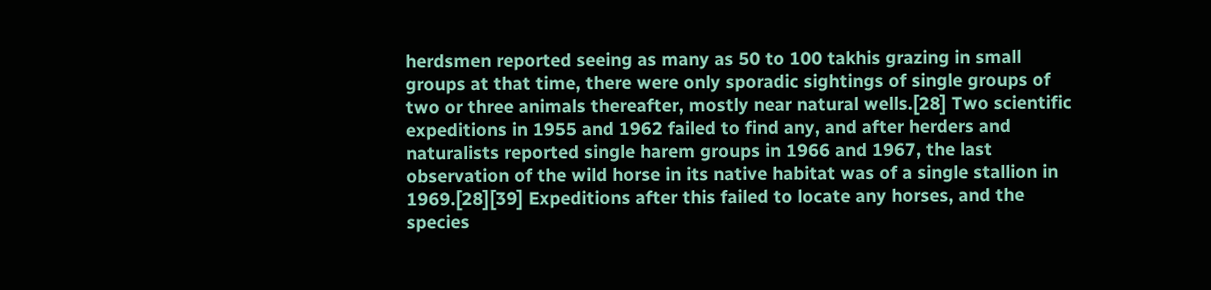herdsmen reported seeing as many as 50 to 100 takhis grazing in small groups at that time, there were only sporadic sightings of single groups of two or three animals thereafter, mostly near natural wells.[28] Two scientific expeditions in 1955 and 1962 failed to find any, and after herders and naturalists reported single harem groups in 1966 and 1967, the last observation of the wild horse in its native habitat was of a single stallion in 1969.[28][39] Expeditions after this failed to locate any horses, and the species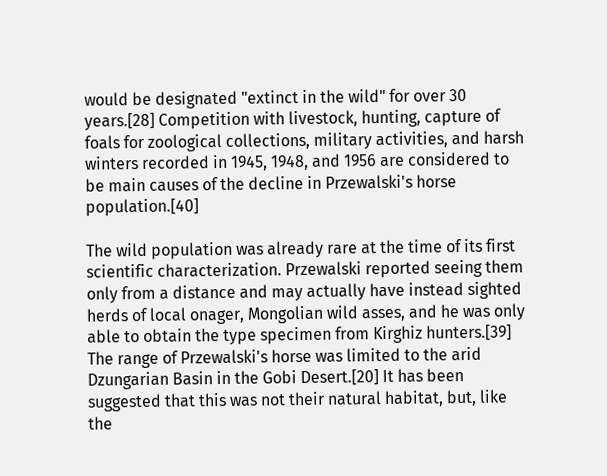would be designated "extinct in the wild" for over 30 years.[28] Competition with livestock, hunting, capture of foals for zoological collections, military activities, and harsh winters recorded in 1945, 1948, and 1956 are considered to be main causes of the decline in Przewalski's horse population.[40]

The wild population was already rare at the time of its first scientific characterization. Przewalski reported seeing them only from a distance and may actually have instead sighted herds of local onager, Mongolian wild asses, and he was only able to obtain the type specimen from Kirghiz hunters.[39] The range of Przewalski's horse was limited to the arid Dzungarian Basin in the Gobi Desert.[20] It has been suggested that this was not their natural habitat, but, like the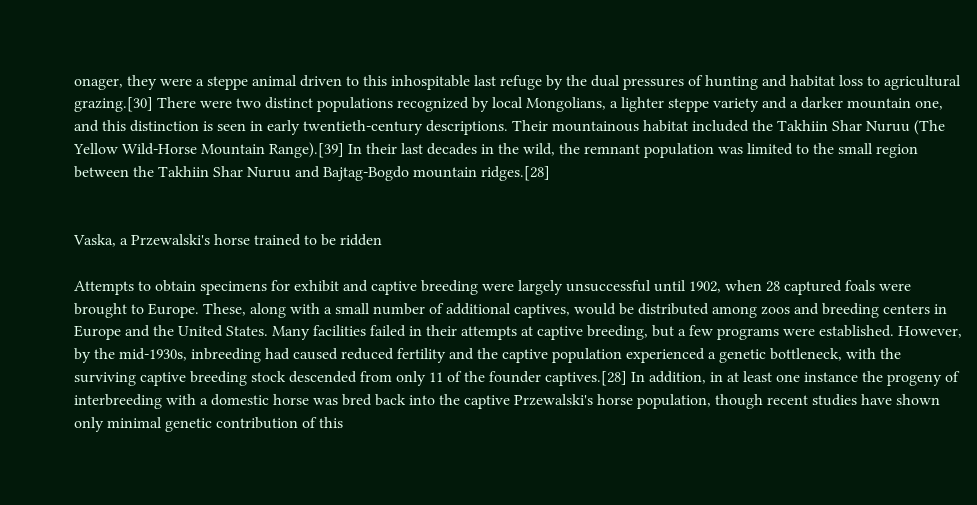onager, they were a steppe animal driven to this inhospitable last refuge by the dual pressures of hunting and habitat loss to agricultural grazing.[30] There were two distinct populations recognized by local Mongolians, a lighter steppe variety and a darker mountain one, and this distinction is seen in early twentieth-century descriptions. Their mountainous habitat included the Takhiin Shar Nuruu (The Yellow Wild-Horse Mountain Range).[39] In their last decades in the wild, the remnant population was limited to the small region between the Takhiin Shar Nuruu and Bajtag-Bogdo mountain ridges.[28]


Vaska, a Przewalski's horse trained to be ridden

Attempts to obtain specimens for exhibit and captive breeding were largely unsuccessful until 1902, when 28 captured foals were brought to Europe. These, along with a small number of additional captives, would be distributed among zoos and breeding centers in Europe and the United States. Many facilities failed in their attempts at captive breeding, but a few programs were established. However, by the mid-1930s, inbreeding had caused reduced fertility and the captive population experienced a genetic bottleneck, with the surviving captive breeding stock descended from only 11 of the founder captives.[28] In addition, in at least one instance the progeny of interbreeding with a domestic horse was bred back into the captive Przewalski's horse population, though recent studies have shown only minimal genetic contribution of this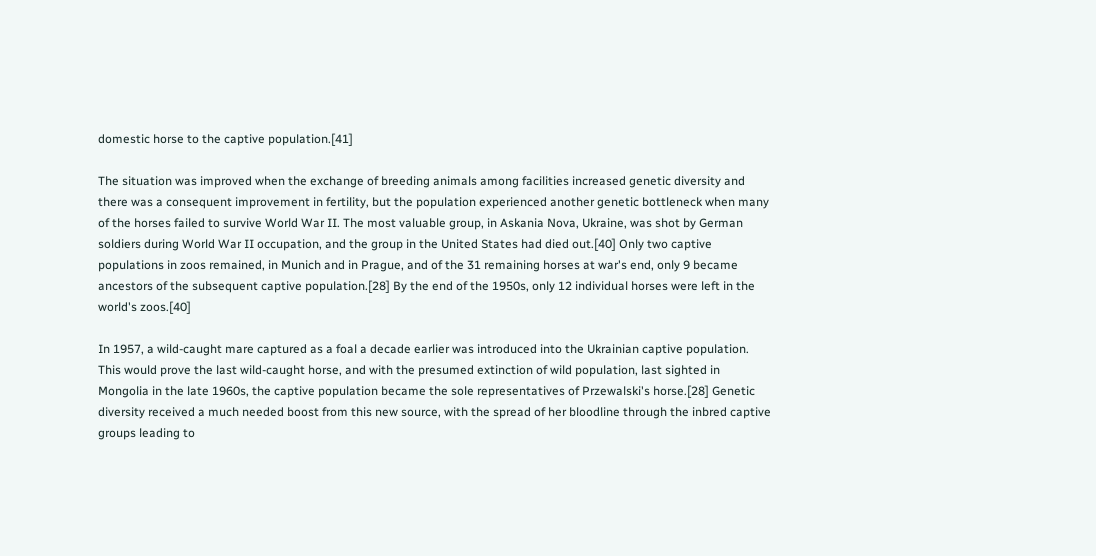domestic horse to the captive population.[41]

The situation was improved when the exchange of breeding animals among facilities increased genetic diversity and there was a consequent improvement in fertility, but the population experienced another genetic bottleneck when many of the horses failed to survive World War II. The most valuable group, in Askania Nova, Ukraine, was shot by German soldiers during World War II occupation, and the group in the United States had died out.[40] Only two captive populations in zoos remained, in Munich and in Prague, and of the 31 remaining horses at war's end, only 9 became ancestors of the subsequent captive population.[28] By the end of the 1950s, only 12 individual horses were left in the world's zoos.[40]

In 1957, a wild-caught mare captured as a foal a decade earlier was introduced into the Ukrainian captive population. This would prove the last wild-caught horse, and with the presumed extinction of wild population, last sighted in Mongolia in the late 1960s, the captive population became the sole representatives of Przewalski's horse.[28] Genetic diversity received a much needed boost from this new source, with the spread of her bloodline through the inbred captive groups leading to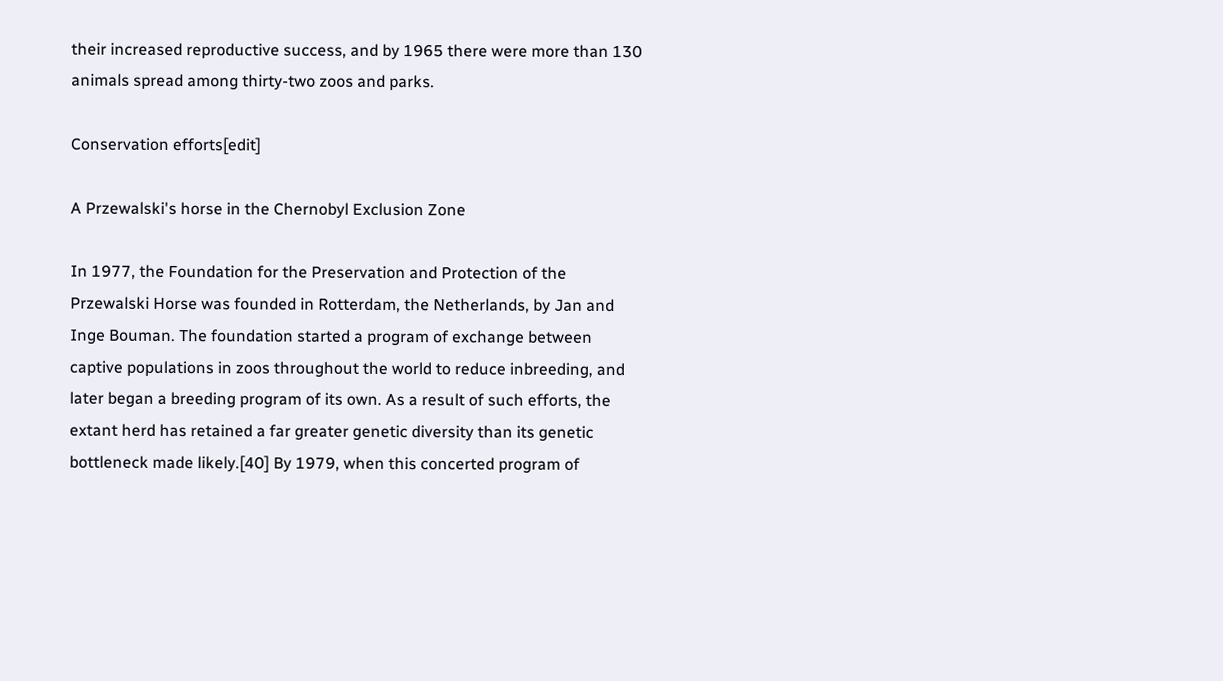their increased reproductive success, and by 1965 there were more than 130 animals spread among thirty-two zoos and parks.

Conservation efforts[edit]

A Przewalski's horse in the Chernobyl Exclusion Zone

In 1977, the Foundation for the Preservation and Protection of the Przewalski Horse was founded in Rotterdam, the Netherlands, by Jan and Inge Bouman. The foundation started a program of exchange between captive populations in zoos throughout the world to reduce inbreeding, and later began a breeding program of its own. As a result of such efforts, the extant herd has retained a far greater genetic diversity than its genetic bottleneck made likely.[40] By 1979, when this concerted program of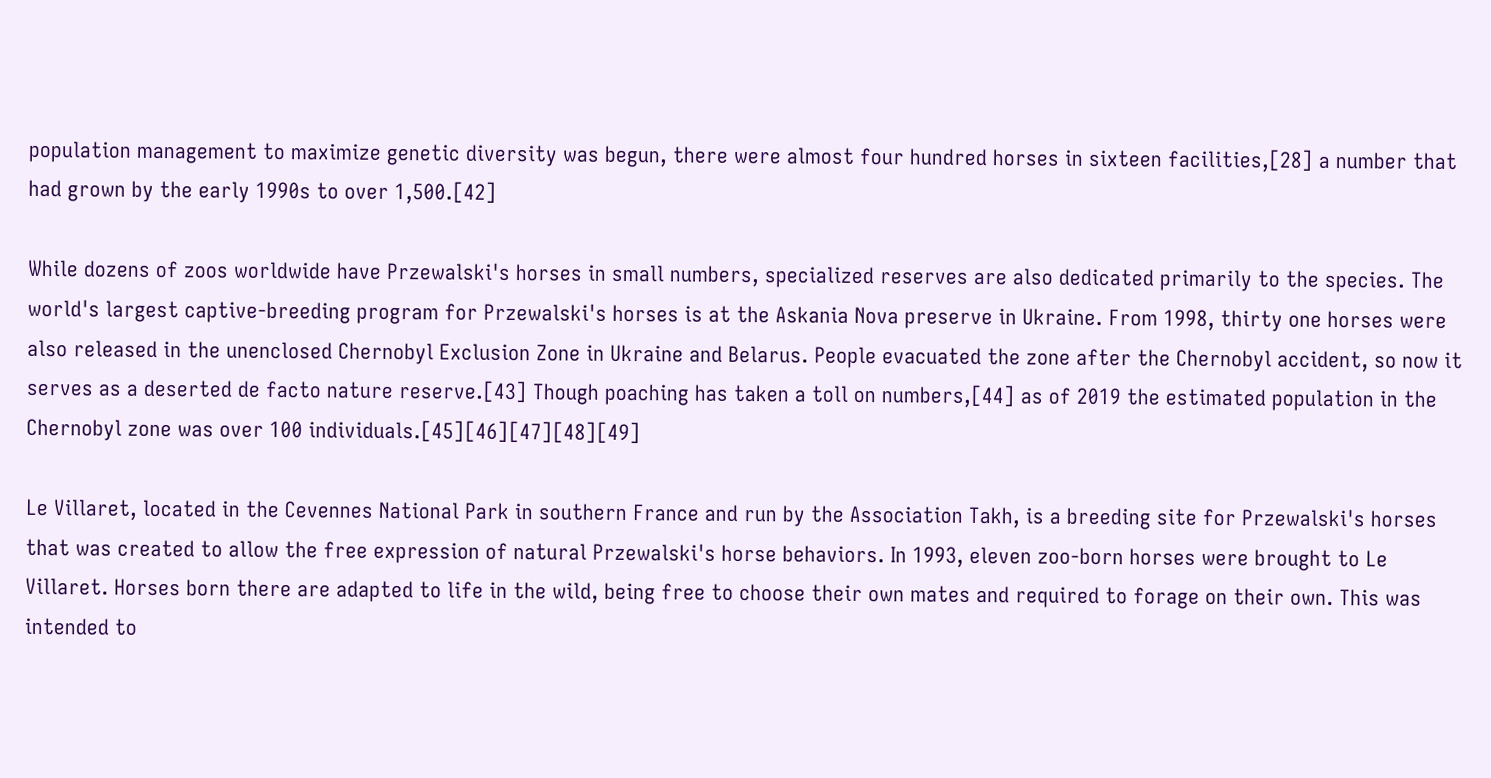population management to maximize genetic diversity was begun, there were almost four hundred horses in sixteen facilities,[28] a number that had grown by the early 1990s to over 1,500.[42]

While dozens of zoos worldwide have Przewalski's horses in small numbers, specialized reserves are also dedicated primarily to the species. The world's largest captive-breeding program for Przewalski's horses is at the Askania Nova preserve in Ukraine. From 1998, thirty one horses were also released in the unenclosed Chernobyl Exclusion Zone in Ukraine and Belarus. People evacuated the zone after the Chernobyl accident, so now it serves as a deserted de facto nature reserve.[43] Though poaching has taken a toll on numbers,[44] as of 2019 the estimated population in the Chernobyl zone was over 100 individuals.[45][46][47][48][49]

Le Villaret, located in the Cevennes National Park in southern France and run by the Association Takh, is a breeding site for Przewalski's horses that was created to allow the free expression of natural Przewalski's horse behaviors. In 1993, eleven zoo-born horses were brought to Le Villaret. Horses born there are adapted to life in the wild, being free to choose their own mates and required to forage on their own. This was intended to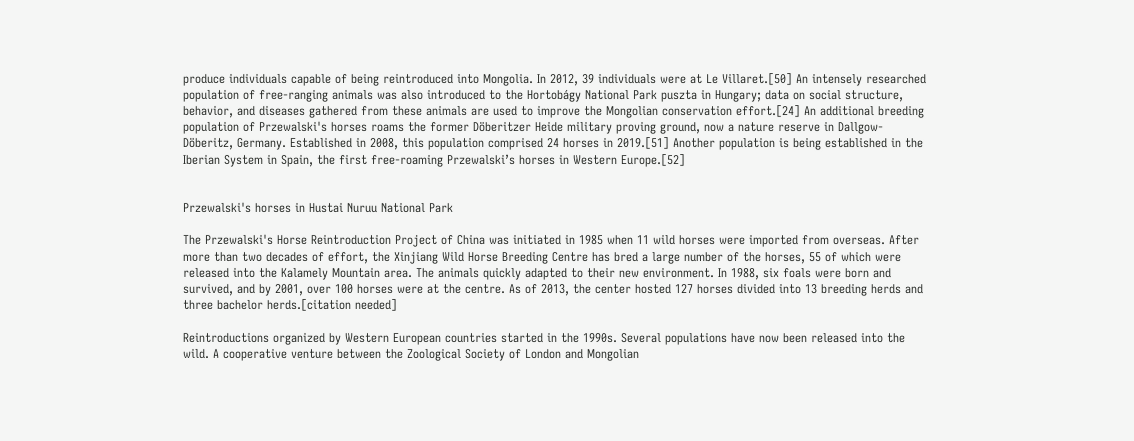produce individuals capable of being reintroduced into Mongolia. In 2012, 39 individuals were at Le Villaret.[50] An intensely researched population of free-ranging animals was also introduced to the Hortobágy National Park puszta in Hungary; data on social structure, behavior, and diseases gathered from these animals are used to improve the Mongolian conservation effort.[24] An additional breeding population of Przewalski's horses roams the former Döberitzer Heide military proving ground, now a nature reserve in Dallgow-Döberitz, Germany. Established in 2008, this population comprised 24 horses in 2019.[51] Another population is being established in the Iberian System in Spain, the first free-roaming Przewalski’s horses in Western Europe.[52]


Przewalski's horses in Hustai Nuruu National Park

The Przewalski's Horse Reintroduction Project of China was initiated in 1985 when 11 wild horses were imported from overseas. After more than two decades of effort, the Xinjiang Wild Horse Breeding Centre has bred a large number of the horses, 55 of which were released into the Kalamely Mountain area. The animals quickly adapted to their new environment. In 1988, six foals were born and survived, and by 2001, over 100 horses were at the centre. As of 2013, the center hosted 127 horses divided into 13 breeding herds and three bachelor herds.[citation needed]

Reintroductions organized by Western European countries started in the 1990s. Several populations have now been released into the wild. A cooperative venture between the Zoological Society of London and Mongolian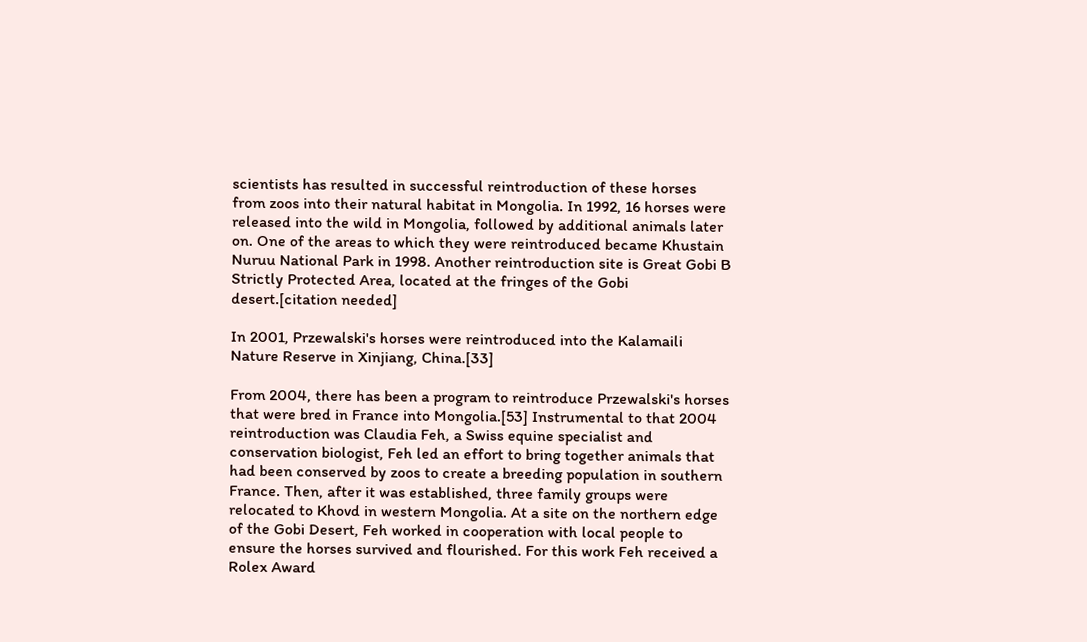scientists has resulted in successful reintroduction of these horses from zoos into their natural habitat in Mongolia. In 1992, 16 horses were released into the wild in Mongolia, followed by additional animals later on. One of the areas to which they were reintroduced became Khustain Nuruu National Park in 1998. Another reintroduction site is Great Gobi B Strictly Protected Area, located at the fringes of the Gobi desert.[citation needed]

In 2001, Przewalski's horses were reintroduced into the Kalamaili Nature Reserve in Xinjiang, China.[33]

From 2004, there has been a program to reintroduce Przewalski's horses that were bred in France into Mongolia.[53] Instrumental to that 2004 reintroduction was Claudia Feh, a Swiss equine specialist and conservation biologist, Feh led an effort to bring together animals that had been conserved by zoos to create a breeding population in southern France. Then, after it was established, three family groups were relocated to Khovd in western Mongolia. At a site on the northern edge of the Gobi Desert, Feh worked in cooperation with local people to ensure the horses survived and flourished. For this work Feh received a Rolex Award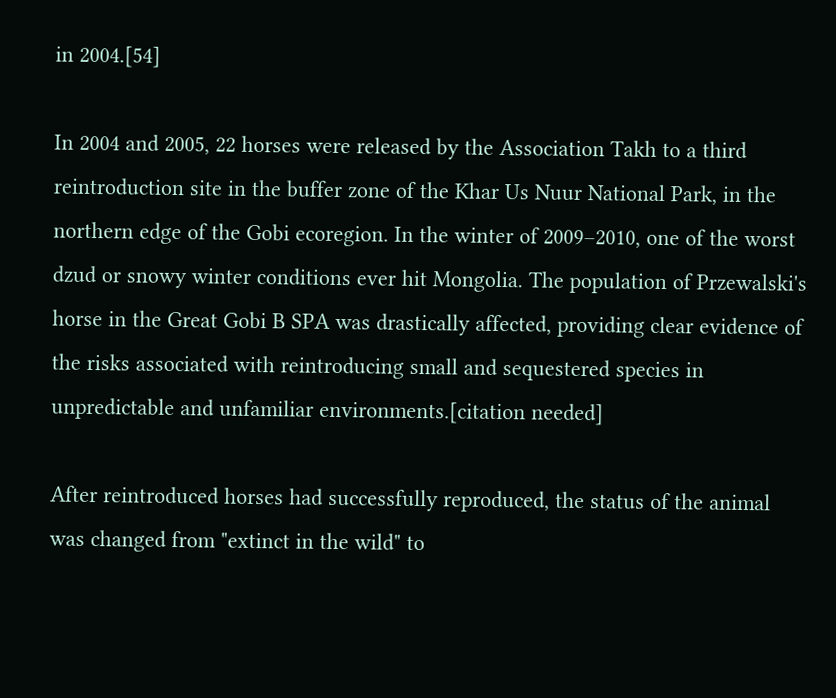in 2004.[54]

In 2004 and 2005, 22 horses were released by the Association Takh to a third reintroduction site in the buffer zone of the Khar Us Nuur National Park, in the northern edge of the Gobi ecoregion. In the winter of 2009–2010, one of the worst dzud or snowy winter conditions ever hit Mongolia. The population of Przewalski's horse in the Great Gobi B SPA was drastically affected, providing clear evidence of the risks associated with reintroducing small and sequestered species in unpredictable and unfamiliar environments.[citation needed]

After reintroduced horses had successfully reproduced, the status of the animal was changed from "extinct in the wild" to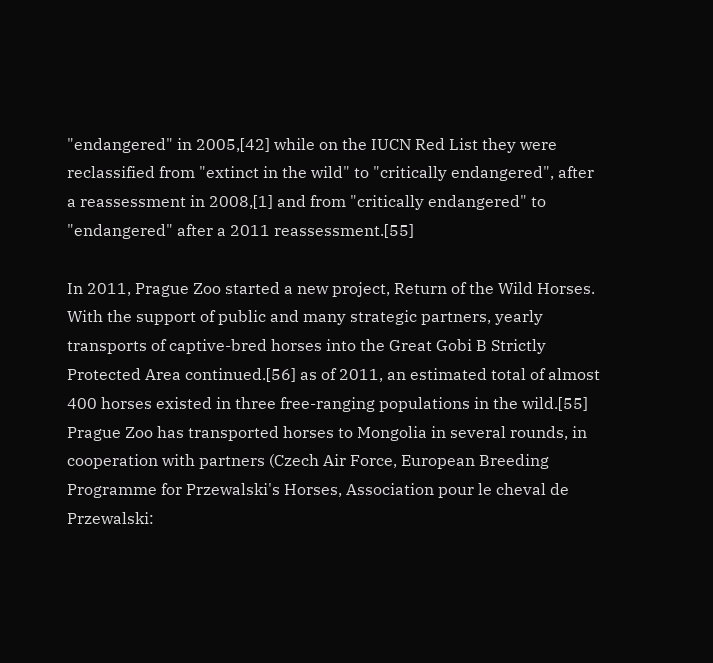"endangered" in 2005,[42] while on the IUCN Red List they were reclassified from "extinct in the wild" to "critically endangered", after a reassessment in 2008,[1] and from "critically endangered" to "endangered" after a 2011 reassessment.[55]

In 2011, Prague Zoo started a new project, Return of the Wild Horses. With the support of public and many strategic partners, yearly transports of captive-bred horses into the Great Gobi B Strictly Protected Area continued.[56] as of 2011, an estimated total of almost 400 horses existed in three free-ranging populations in the wild.[55] Prague Zoo has transported horses to Mongolia in several rounds, in cooperation with partners (Czech Air Force, European Breeding Programme for Przewalski's Horses, Association pour le cheval de Przewalski: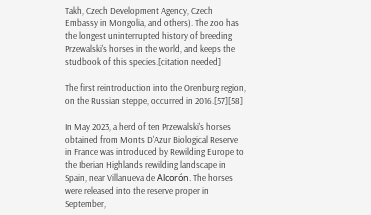Takh, Czech Development Agency, Czech Embassy in Mongolia, and others). The zoo has the longest uninterrupted history of breeding Przewalski's horses in the world, and keeps the studbook of this species.[citation needed]

The first reintroduction into the Orenburg region, on the Russian steppe, occurred in 2016.[57][58]

In May 2023, a herd of ten Przewalski's horses obtained from Monts D'Azur Biological Reserve in France was introduced by Rewilding Europe to the Iberian Highlands rewilding landscape in Spain, near Villanueva de Alcorón. The horses were released into the reserve proper in September,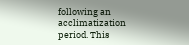following an acclimatization period. This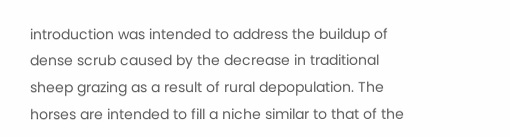introduction was intended to address the buildup of dense scrub caused by the decrease in traditional sheep grazing as a result of rural depopulation. The horses are intended to fill a niche similar to that of the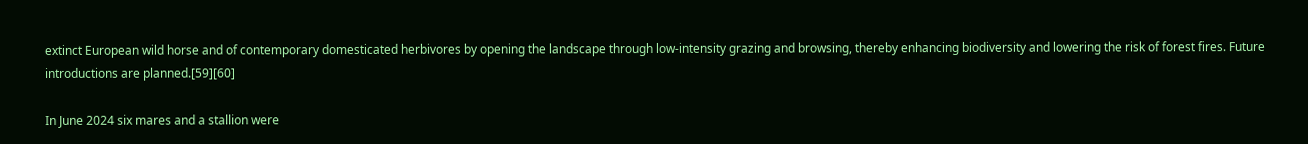extinct European wild horse and of contemporary domesticated herbivores by opening the landscape through low-intensity grazing and browsing, thereby enhancing biodiversity and lowering the risk of forest fires. Future introductions are planned.[59][60]

In June 2024 six mares and a stallion were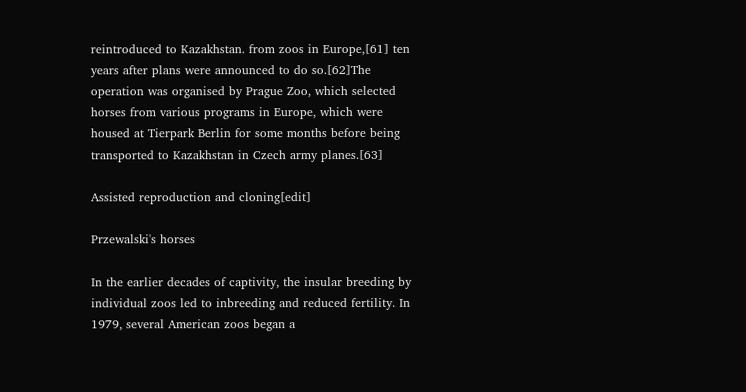reintroduced to Kazakhstan. from zoos in Europe,[61] ten years after plans were announced to do so.[62]The operation was organised by Prague Zoo, which selected horses from various programs in Europe, which were housed at Tierpark Berlin for some months before being transported to Kazakhstan in Czech army planes.[63]

Assisted reproduction and cloning[edit]

Przewalski's horses

In the earlier decades of captivity, the insular breeding by individual zoos led to inbreeding and reduced fertility. In 1979, several American zoos began a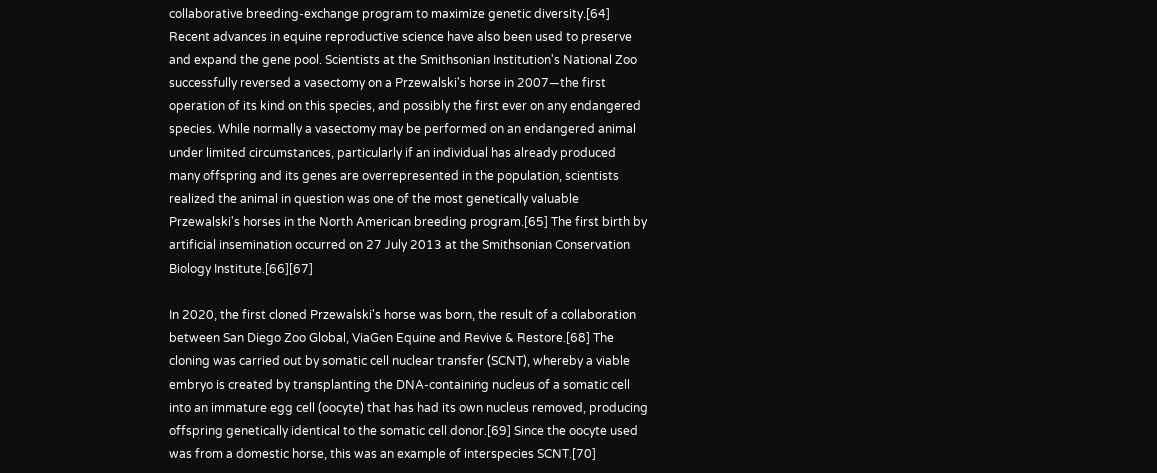collaborative breeding-exchange program to maximize genetic diversity.[64] Recent advances in equine reproductive science have also been used to preserve and expand the gene pool. Scientists at the Smithsonian Institution's National Zoo successfully reversed a vasectomy on a Przewalski's horse in 2007—the first operation of its kind on this species, and possibly the first ever on any endangered species. While normally a vasectomy may be performed on an endangered animal under limited circumstances, particularly if an individual has already produced many offspring and its genes are overrepresented in the population, scientists realized the animal in question was one of the most genetically valuable Przewalski's horses in the North American breeding program.[65] The first birth by artificial insemination occurred on 27 July 2013 at the Smithsonian Conservation Biology Institute.[66][67]

In 2020, the first cloned Przewalski's horse was born, the result of a collaboration between San Diego Zoo Global, ViaGen Equine and Revive & Restore.[68] The cloning was carried out by somatic cell nuclear transfer (SCNT), whereby a viable embryo is created by transplanting the DNA-containing nucleus of a somatic cell into an immature egg cell (oocyte) that has had its own nucleus removed, producing offspring genetically identical to the somatic cell donor.[69] Since the oocyte used was from a domestic horse, this was an example of interspecies SCNT.[70]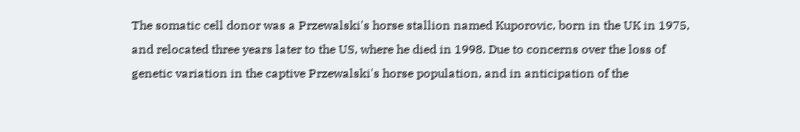The somatic cell donor was a Przewalski's horse stallion named Kuporovic, born in the UK in 1975, and relocated three years later to the US, where he died in 1998. Due to concerns over the loss of genetic variation in the captive Przewalski's horse population, and in anticipation of the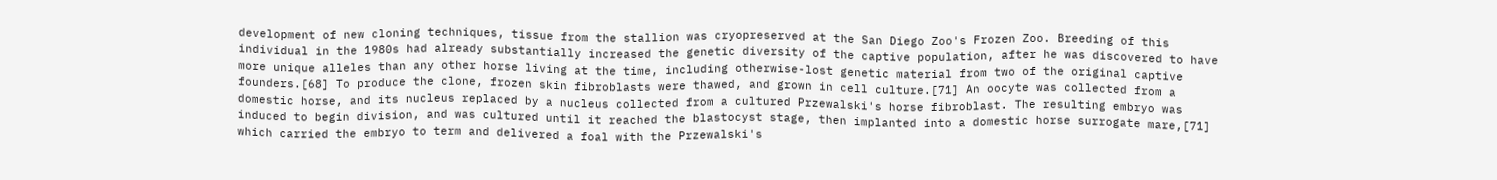development of new cloning techniques, tissue from the stallion was cryopreserved at the San Diego Zoo's Frozen Zoo. Breeding of this individual in the 1980s had already substantially increased the genetic diversity of the captive population, after he was discovered to have more unique alleles than any other horse living at the time, including otherwise-lost genetic material from two of the original captive founders.[68] To produce the clone, frozen skin fibroblasts were thawed, and grown in cell culture.[71] An oocyte was collected from a domestic horse, and its nucleus replaced by a nucleus collected from a cultured Przewalski's horse fibroblast. The resulting embryo was induced to begin division, and was cultured until it reached the blastocyst stage, then implanted into a domestic horse surrogate mare,[71] which carried the embryo to term and delivered a foal with the Przewalski's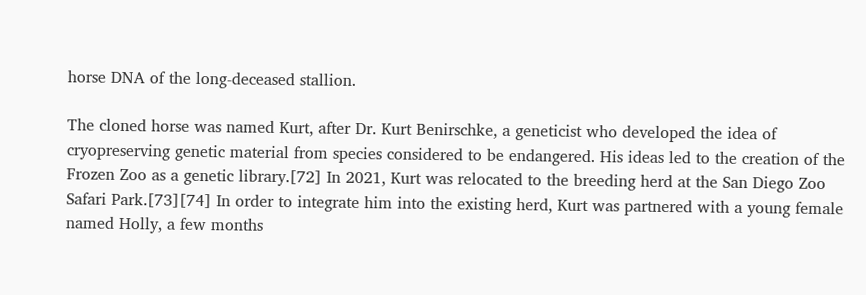horse DNA of the long-deceased stallion.

The cloned horse was named Kurt, after Dr. Kurt Benirschke, a geneticist who developed the idea of cryopreserving genetic material from species considered to be endangered. His ideas led to the creation of the Frozen Zoo as a genetic library.[72] In 2021, Kurt was relocated to the breeding herd at the San Diego Zoo Safari Park.[73][74] In order to integrate him into the existing herd, Kurt was partnered with a young female named Holly, a few months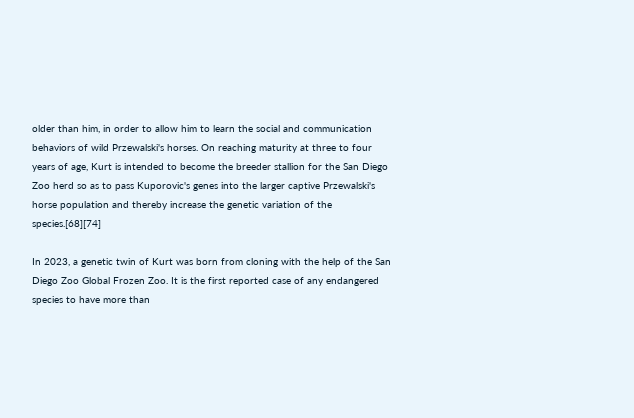older than him, in order to allow him to learn the social and communication behaviors of wild Przewalski's horses. On reaching maturity at three to four years of age, Kurt is intended to become the breeder stallion for the San Diego Zoo herd so as to pass Kuporovic's genes into the larger captive Przewalski's horse population and thereby increase the genetic variation of the species.[68][74]

In 2023, a genetic twin of Kurt was born from cloning with the help of the San Diego Zoo Global Frozen Zoo. It is the first reported case of any endangered species to have more than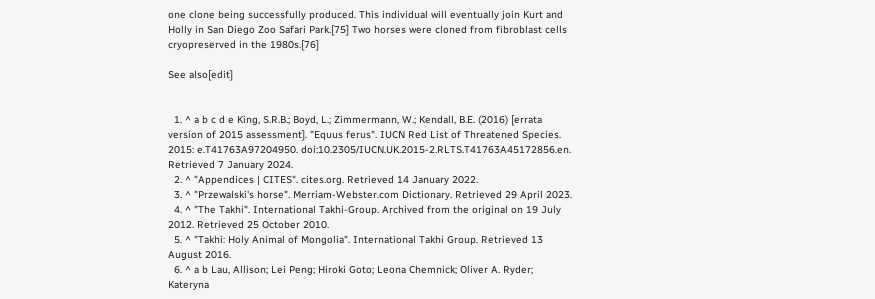one clone being successfully produced. This individual will eventually join Kurt and Holly in San Diego Zoo Safari Park.[75] Two horses were cloned from fibroblast cells cryopreserved in the 1980s.[76]

See also[edit]


  1. ^ a b c d e King, S.R.B.; Boyd, L.; Zimmermann, W.; Kendall, B.E. (2016) [errata version of 2015 assessment]. "Equus ferus". IUCN Red List of Threatened Species. 2015: e.T41763A97204950. doi:10.2305/IUCN.UK.2015-2.RLTS.T41763A45172856.en. Retrieved 7 January 2024.
  2. ^ "Appendices | CITES". cites.org. Retrieved 14 January 2022.
  3. ^ "Przewalski's horse". Merriam-Webster.com Dictionary. Retrieved 29 April 2023.
  4. ^ "The Takhi". International Takhi-Group. Archived from the original on 19 July 2012. Retrieved 25 October 2010.
  5. ^ "Takhi: Holy Animal of Mongolia". International Takhi Group. Retrieved 13 August 2016.
  6. ^ a b Lau, Allison; Lei Peng; Hiroki Goto; Leona Chemnick; Oliver A. Ryder; Kateryna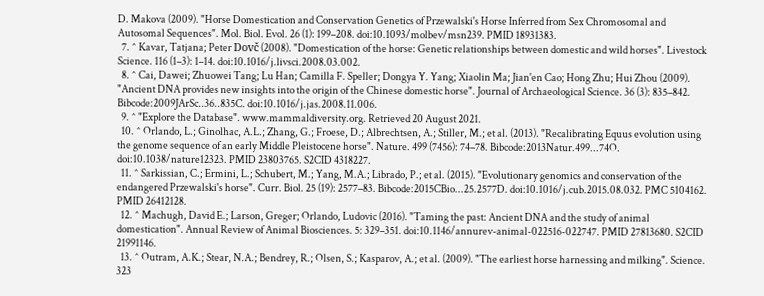D. Makova (2009). "Horse Domestication and Conservation Genetics of Przewalski's Horse Inferred from Sex Chromosomal and Autosomal Sequences". Mol. Biol. Evol. 26 (1): 199–208. doi:10.1093/molbev/msn239. PMID 18931383.
  7. ^ Kavar, Tatjana; Peter Dovč (2008). "Domestication of the horse: Genetic relationships between domestic and wild horses". Livestock Science. 116 (1–3): 1–14. doi:10.1016/j.livsci.2008.03.002.
  8. ^ Cai, Dawei; Zhuowei Tang; Lu Han; Camilla F. Speller; Dongya Y. Yang; Xiaolin Ma; Jian'en Cao; Hong Zhu; Hui Zhou (2009). "Ancient DNA provides new insights into the origin of the Chinese domestic horse". Journal of Archaeological Science. 36 (3): 835–842. Bibcode:2009JArSc..36..835C. doi:10.1016/j.jas.2008.11.006.
  9. ^ "Explore the Database". www.mammaldiversity.org. Retrieved 20 August 2021.
  10. ^ Orlando, L.; Ginolhac, A.L.; Zhang, G.; Froese, D.; Albrechtsen, A.; Stiller, M.; et al. (2013). "Recalibrating Equus evolution using the genome sequence of an early Middle Pleistocene horse". Nature. 499 (7456): 74–78. Bibcode:2013Natur.499...74O. doi:10.1038/nature12323. PMID 23803765. S2CID 4318227.
  11. ^ Sarkissian, C.; Ermini, L.; Schubert, M.; Yang, M.A.; Librado, P.; et al. (2015). "Evolutionary genomics and conservation of the endangered Przewalski's horse". Curr. Biol. 25 (19): 2577–83. Bibcode:2015CBio...25.2577D. doi:10.1016/j.cub.2015.08.032. PMC 5104162. PMID 26412128.
  12. ^ Machugh, David E.; Larson, Greger; Orlando, Ludovic (2016). "Taming the past: Ancient DNA and the study of animal domestication". Annual Review of Animal Biosciences. 5: 329–351. doi:10.1146/annurev-animal-022516-022747. PMID 27813680. S2CID 21991146.
  13. ^ Outram, A.K.; Stear, N.A.; Bendrey, R.; Olsen, S.; Kasparov, A.; et al. (2009). "The earliest horse harnessing and milking". Science. 323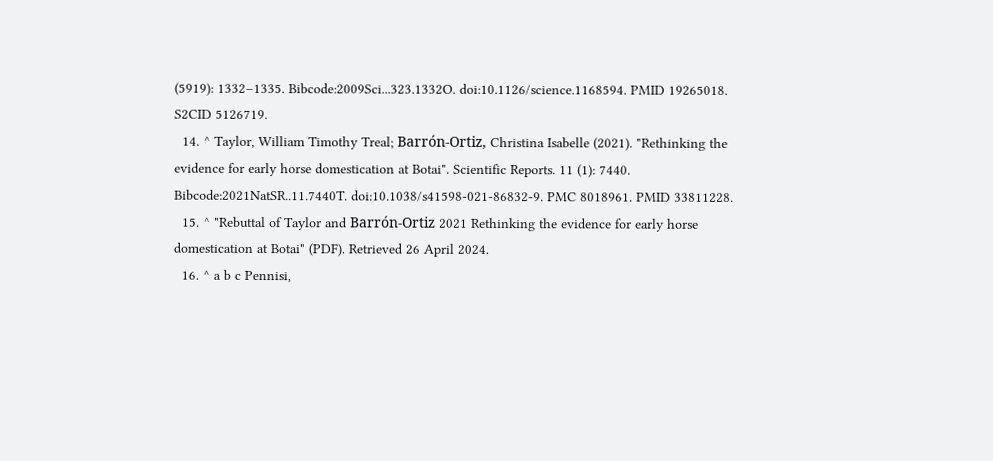(5919): 1332–1335. Bibcode:2009Sci...323.1332O. doi:10.1126/science.1168594. PMID 19265018. S2CID 5126719.
  14. ^ Taylor, William Timothy Treal; Barrón‑Ortiz, Christina Isabelle (2021). "Rethinking the evidence for early horse domestication at Botai". Scientific Reports. 11 (1): 7440. Bibcode:2021NatSR..11.7440T. doi:10.1038/s41598-021-86832-9. PMC 8018961. PMID 33811228.
  15. ^ "Rebuttal of Taylor and Barrón-Ortiz 2021 Rethinking the evidence for early horse domestication at Botai" (PDF). Retrieved 26 April 2024.
  16. ^ a b c Pennisi,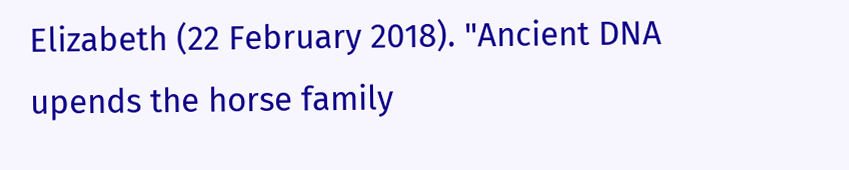Elizabeth (22 February 2018). "Ancient DNA upends the horse family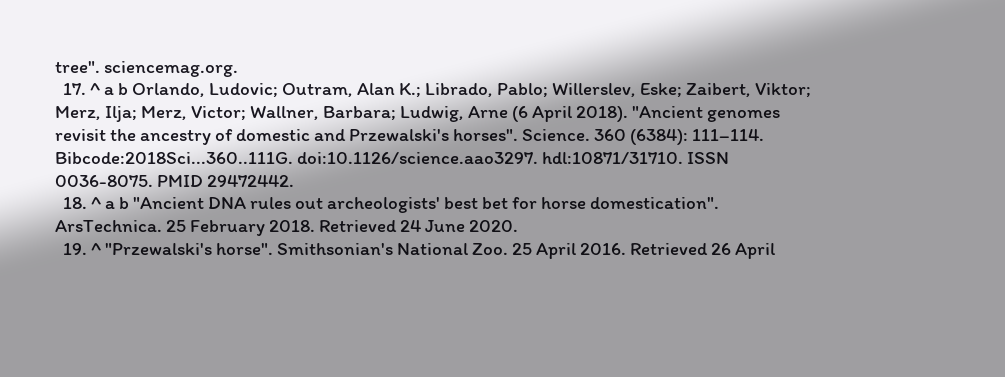tree". sciencemag.org.
  17. ^ a b Orlando, Ludovic; Outram, Alan K.; Librado, Pablo; Willerslev, Eske; Zaibert, Viktor; Merz, Ilja; Merz, Victor; Wallner, Barbara; Ludwig, Arne (6 April 2018). "Ancient genomes revisit the ancestry of domestic and Przewalski's horses". Science. 360 (6384): 111–114. Bibcode:2018Sci...360..111G. doi:10.1126/science.aao3297. hdl:10871/31710. ISSN 0036-8075. PMID 29472442.
  18. ^ a b "Ancient DNA rules out archeologists' best bet for horse domestication". ArsTechnica. 25 February 2018. Retrieved 24 June 2020.
  19. ^ "Przewalski's horse". Smithsonian's National Zoo. 25 April 2016. Retrieved 26 April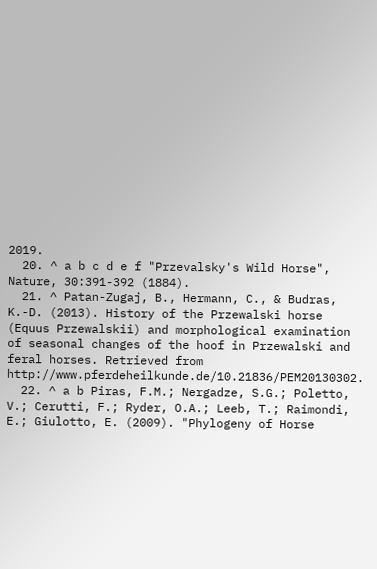2019.
  20. ^ a b c d e f "Przevalsky's Wild Horse", Nature, 30:391-392 (1884).
  21. ^ Patan-Zugaj, B., Hermann, C., & Budras, K.-D. (2013). History of the Przewalski horse (Equus Przewalskii) and morphological examination of seasonal changes of the hoof in Przewalski and feral horses. Retrieved from http://www.pferdeheilkunde.de/10.21836/PEM20130302.
  22. ^ a b Piras, F.M.; Nergadze, S.G.; Poletto, V.; Cerutti, F.; Ryder, O.A.; Leeb, T.; Raimondi, E.; Giulotto, E. (2009). "Phylogeny of Horse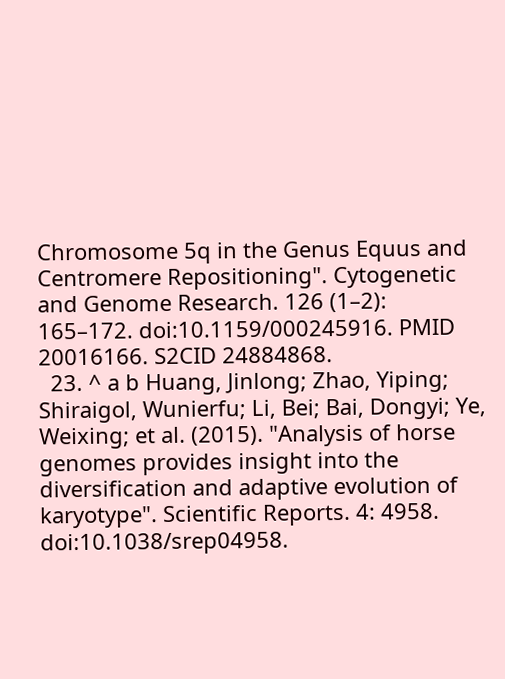Chromosome 5q in the Genus Equus and Centromere Repositioning". Cytogenetic and Genome Research. 126 (1–2): 165–172. doi:10.1159/000245916. PMID 20016166. S2CID 24884868.
  23. ^ a b Huang, Jinlong; Zhao, Yiping; Shiraigol, Wunierfu; Li, Bei; Bai, Dongyi; Ye, Weixing; et al. (2015). "Analysis of horse genomes provides insight into the diversification and adaptive evolution of karyotype". Scientific Reports. 4: 4958. doi:10.1038/srep04958.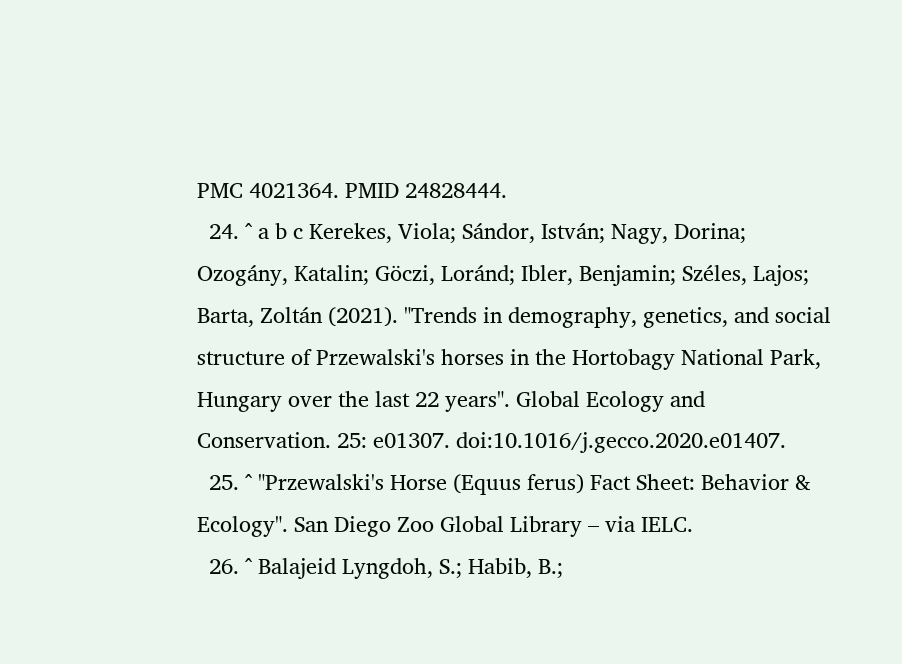PMC 4021364. PMID 24828444.
  24. ^ a b c Kerekes, Viola; Sándor, István; Nagy, Dorina; Ozogány, Katalin; Göczi, Loránd; Ibler, Benjamin; Széles, Lajos; Barta, Zoltán (2021). "Trends in demography, genetics, and social structure of Przewalski's horses in the Hortobagy National Park, Hungary over the last 22 years". Global Ecology and Conservation. 25: e01307. doi:10.1016/j.gecco.2020.e01407.
  25. ^ "Przewalski's Horse (Equus ferus) Fact Sheet: Behavior & Ecology". San Diego Zoo Global Library – via IELC.
  26. ^ Balajeid Lyngdoh, S.; Habib, B.;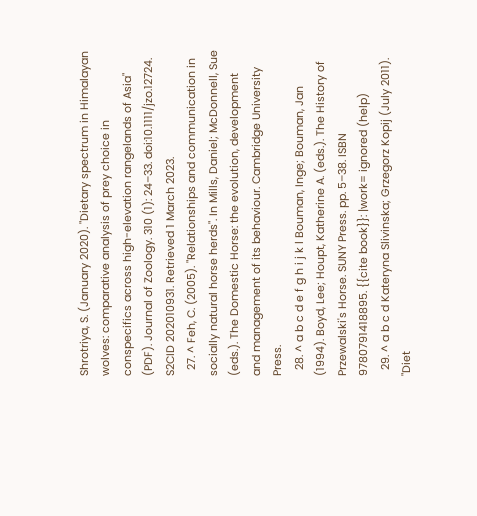Shrotriya, S. (January 2020). "Dietary spectrum in Himalayan wolves: comparative analysis of prey choice in conspecifics across high-elevation rangelands of Asia" (PDF). Journal of Zoology. 310 (1): 24–33. doi:10.1111/jzo.12724. S2CID 202010931. Retrieved 1 March 2023.
  27. ^ Feh, C. (2005). "Relationships and communication in socially natural horse herds". In Mills, Daniel; McDonnell, Sue (eds.). The Domestic Horse: the evolution, development and management of its behaviour. Cambridge University Press.
  28. ^ a b c d e f g h i j k l Bouman, Inge; Bouman, Jan (1994). Boyd, Lee; Houpt, Katherine A. (eds.). The History of Przewalski's Horse. SUNY Press. pp. 5–38. ISBN 9780791418895. {{cite book}}: |work= ignored (help)
  29. ^ a b c d Kateryna Slivinska; Grzegorz Kopij (July 2011). "Diet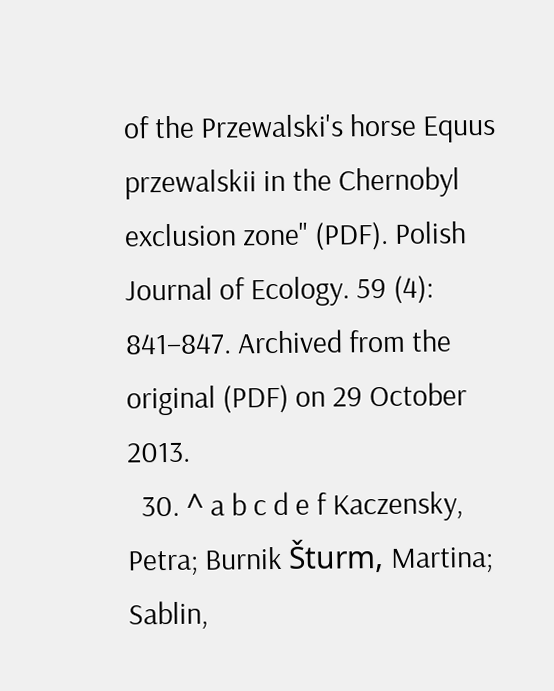of the Przewalski's horse Equus przewalskii in the Chernobyl exclusion zone" (PDF). Polish Journal of Ecology. 59 (4): 841–847. Archived from the original (PDF) on 29 October 2013.
  30. ^ a b c d e f Kaczensky, Petra; Burnik Šturm, Martina; Sablin,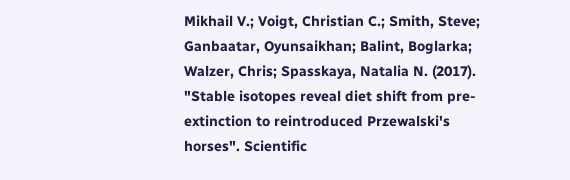Mikhail V.; Voigt, Christian C.; Smith, Steve; Ganbaatar, Oyunsaikhan; Balint, Boglarka; Walzer, Chris; Spasskaya, Natalia N. (2017). "Stable isotopes reveal diet shift from pre-extinction to reintroduced Przewalski's horses". Scientific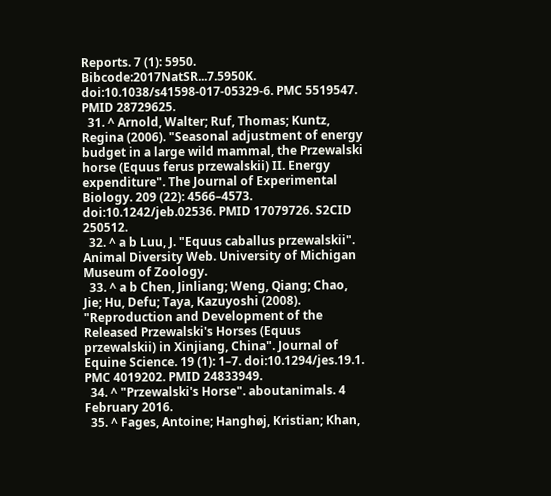Reports. 7 (1): 5950. Bibcode:2017NatSR...7.5950K. doi:10.1038/s41598-017-05329-6. PMC 5519547. PMID 28729625.
  31. ^ Arnold, Walter; Ruf, Thomas; Kuntz, Regina (2006). "Seasonal adjustment of energy budget in a large wild mammal, the Przewalski horse (Equus ferus przewalskii) II. Energy expenditure". The Journal of Experimental Biology. 209 (22): 4566–4573. doi:10.1242/jeb.02536. PMID 17079726. S2CID 250512.
  32. ^ a b Luu, J. "Equus caballus przewalskii". Animal Diversity Web. University of Michigan Museum of Zoology.
  33. ^ a b Chen, Jinliang; Weng, Qiang; Chao, Jie; Hu, Defu; Taya, Kazuyoshi (2008). "Reproduction and Development of the Released Przewalski's Horses (Equus przewalskii) in Xinjiang, China". Journal of Equine Science. 19 (1): 1–7. doi:10.1294/jes.19.1. PMC 4019202. PMID 24833949.
  34. ^ "Przewalski's Horse". aboutanimals. 4 February 2016.
  35. ^ Fages, Antoine; Hanghøj, Kristian; Khan,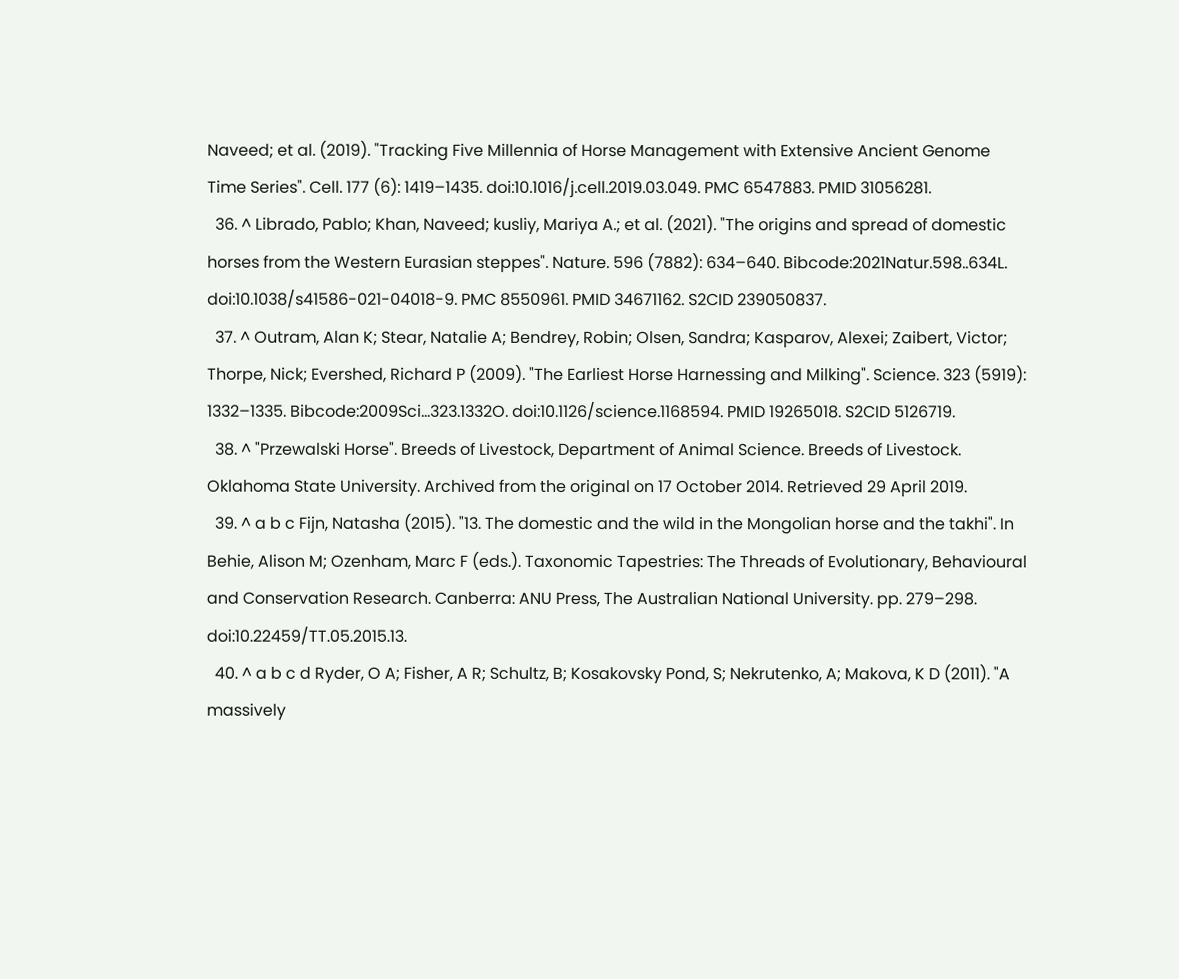Naveed; et al. (2019). "Tracking Five Millennia of Horse Management with Extensive Ancient Genome Time Series". Cell. 177 (6): 1419–1435. doi:10.1016/j.cell.2019.03.049. PMC 6547883. PMID 31056281.
  36. ^ Librado, Pablo; Khan, Naveed; kusliy, Mariya A.; et al. (2021). "The origins and spread of domestic horses from the Western Eurasian steppes". Nature. 596 (7882): 634–640. Bibcode:2021Natur.598..634L. doi:10.1038/s41586-021-04018-9. PMC 8550961. PMID 34671162. S2CID 239050837.
  37. ^ Outram, Alan K; Stear, Natalie A; Bendrey, Robin; Olsen, Sandra; Kasparov, Alexei; Zaibert, Victor; Thorpe, Nick; Evershed, Richard P (2009). "The Earliest Horse Harnessing and Milking". Science. 323 (5919): 1332–1335. Bibcode:2009Sci...323.1332O. doi:10.1126/science.1168594. PMID 19265018. S2CID 5126719.
  38. ^ "Przewalski Horse". Breeds of Livestock, Department of Animal Science. Breeds of Livestock. Oklahoma State University. Archived from the original on 17 October 2014. Retrieved 29 April 2019.
  39. ^ a b c Fijn, Natasha (2015). "13. The domestic and the wild in the Mongolian horse and the takhi". In Behie, Alison M; Ozenham, Marc F (eds.). Taxonomic Tapestries: The Threads of Evolutionary, Behavioural and Conservation Research. Canberra: ANU Press, The Australian National University. pp. 279–298. doi:10.22459/TT.05.2015.13.
  40. ^ a b c d Ryder, O A; Fisher, A R; Schultz, B; Kosakovsky Pond, S; Nekrutenko, A; Makova, K D (2011). "A massively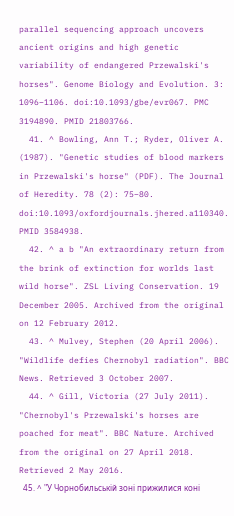parallel sequencing approach uncovers ancient origins and high genetic variability of endangered Przewalski's horses". Genome Biology and Evolution. 3: 1096–1106. doi:10.1093/gbe/evr067. PMC 3194890. PMID 21803766.
  41. ^ Bowling, Ann T.; Ryder, Oliver A. (1987). "Genetic studies of blood markers in Przewalski's horse" (PDF). The Journal of Heredity. 78 (2): 75–80. doi:10.1093/oxfordjournals.jhered.a110340. PMID 3584938.
  42. ^ a b "An extraordinary return from the brink of extinction for worlds last wild horse". ZSL Living Conservation. 19 December 2005. Archived from the original on 12 February 2012.
  43. ^ Mulvey, Stephen (20 April 2006). "Wildlife defies Chernobyl radiation". BBC News. Retrieved 3 October 2007.
  44. ^ Gill, Victoria (27 July 2011). "Chernobyl's Przewalski's horses are poached for meat". BBC Nature. Archived from the original on 27 April 2018. Retrieved 2 May 2016.
  45. ^ "У Чорнобильській зоні прижилися коні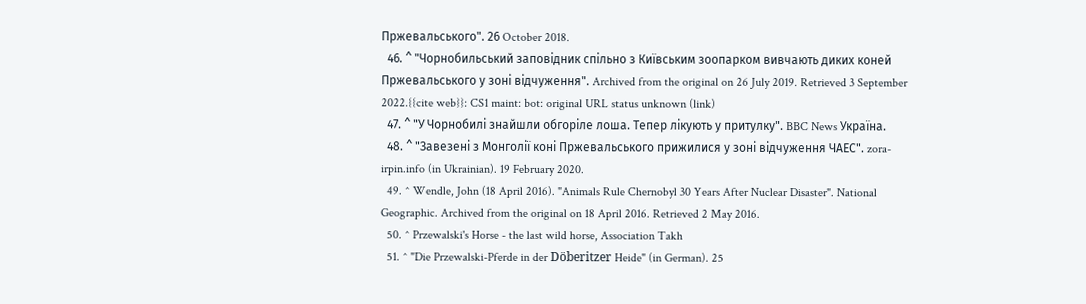Пржевальського". 26 October 2018.
  46. ^ "Чорнобильський заповідник спільно з Київським зоопарком вивчають диких коней Пржевальського у зоні відчуження". Archived from the original on 26 July 2019. Retrieved 3 September 2022.{{cite web}}: CS1 maint: bot: original URL status unknown (link)
  47. ^ "У Чорнобилі знайшли обгоріле лоша. Тепер лікують у притулку". BBC News Україна.
  48. ^ "Завезені з Монголії коні Пржевальського прижилися у зоні відчуження ЧАЕС". zora-irpin.info (in Ukrainian). 19 February 2020.
  49. ^ Wendle, John (18 April 2016). "Animals Rule Chernobyl 30 Years After Nuclear Disaster". National Geographic. Archived from the original on 18 April 2016. Retrieved 2 May 2016.
  50. ^ Przewalski's Horse - the last wild horse, Association Takh
  51. ^ "Die Przewalski-Pferde in der Döberitzer Heide" (in German). 25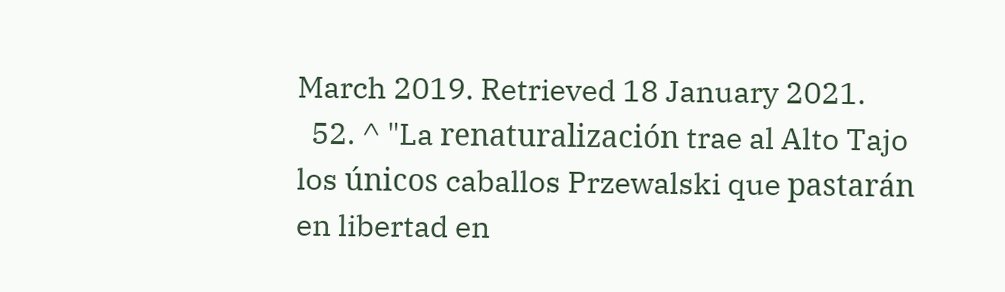March 2019. Retrieved 18 January 2021.
  52. ^ "La renaturalización trae al Alto Tajo los únicos caballos Przewalski que pastarán en libertad en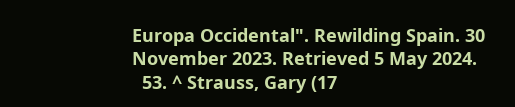Europa Occidental". Rewilding Spain. 30 November 2023. Retrieved 5 May 2024.
  53. ^ Strauss, Gary (17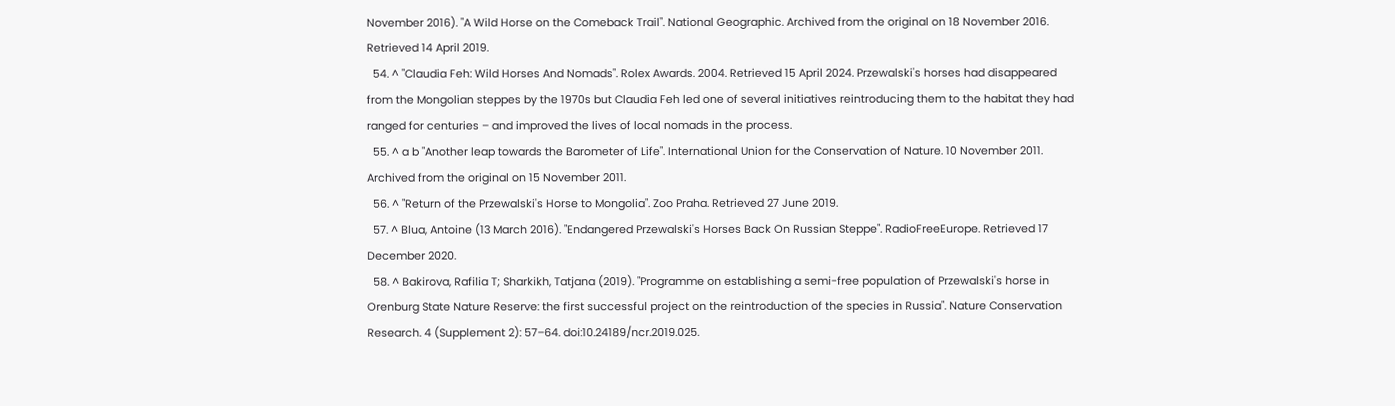November 2016). "A Wild Horse on the Comeback Trail". National Geographic. Archived from the original on 18 November 2016. Retrieved 14 April 2019.
  54. ^ "Claudia Feh: Wild Horses And Nomads". Rolex Awards. 2004. Retrieved 15 April 2024. Przewalski's horses had disappeared from the Mongolian steppes by the 1970s but Claudia Feh led one of several initiatives reintroducing them to the habitat they had ranged for centuries – and improved the lives of local nomads in the process.
  55. ^ a b "Another leap towards the Barometer of Life". International Union for the Conservation of Nature. 10 November 2011. Archived from the original on 15 November 2011.
  56. ^ "Return of the Przewalski's Horse to Mongolia". Zoo Praha. Retrieved 27 June 2019.
  57. ^ Blua, Antoine (13 March 2016). "Endangered Przewalski's Horses Back On Russian Steppe". RadioFreeEurope. Retrieved 17 December 2020.
  58. ^ Bakirova, Rafilia T; Sharkikh, Tatjana (2019). "Programme on establishing a semi-free population of Przewalski's horse in Orenburg State Nature Reserve: the first successful project on the reintroduction of the species in Russia". Nature Conservation Research. 4 (Supplement 2): 57–64. doi:10.24189/ncr.2019.025.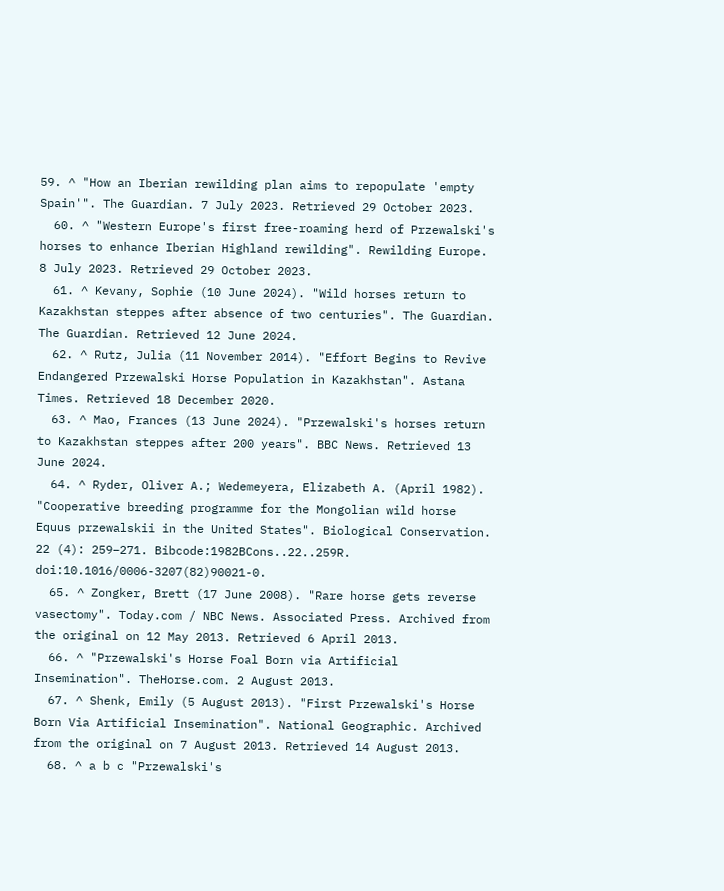59. ^ "How an Iberian rewilding plan aims to repopulate 'empty Spain'". The Guardian. 7 July 2023. Retrieved 29 October 2023.
  60. ^ "Western Europe's first free-roaming herd of Przewalski's horses to enhance Iberian Highland rewilding". Rewilding Europe. 8 July 2023. Retrieved 29 October 2023.
  61. ^ Kevany, Sophie (10 June 2024). "Wild horses return to Kazakhstan steppes after absence of two centuries". The Guardian. The Guardian. Retrieved 12 June 2024.
  62. ^ Rutz, Julia (11 November 2014). "Effort Begins to Revive Endangered Przewalski Horse Population in Kazakhstan". Astana Times. Retrieved 18 December 2020.
  63. ^ Mao, Frances (13 June 2024). "Przewalski's horses return to Kazakhstan steppes after 200 years". BBC News. Retrieved 13 June 2024.
  64. ^ Ryder, Oliver A.; Wedemeyera, Elizabeth A. (April 1982). "Cooperative breeding programme for the Mongolian wild horse Equus przewalskii in the United States". Biological Conservation. 22 (4): 259–271. Bibcode:1982BCons..22..259R. doi:10.1016/0006-3207(82)90021-0.
  65. ^ Zongker, Brett (17 June 2008). "Rare horse gets reverse vasectomy". Today.com / NBC News. Associated Press. Archived from the original on 12 May 2013. Retrieved 6 April 2013.
  66. ^ "Przewalski's Horse Foal Born via Artificial Insemination". TheHorse.com. 2 August 2013.
  67. ^ Shenk, Emily (5 August 2013). "First Przewalski's Horse Born Via Artificial Insemination". National Geographic. Archived from the original on 7 August 2013. Retrieved 14 August 2013.
  68. ^ a b c "Przewalski's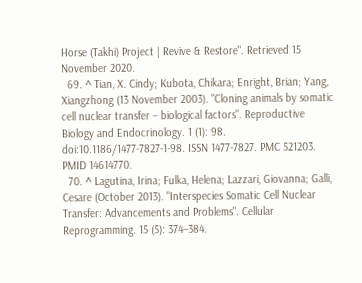Horse (Takhi) Project | Revive & Restore". Retrieved 15 November 2020.
  69. ^ Tian, X. Cindy; Kubota, Chikara; Enright, Brian; Yang, Xiangzhong (13 November 2003). "Cloning animals by somatic cell nuclear transfer – biological factors". Reproductive Biology and Endocrinology. 1 (1): 98. doi:10.1186/1477-7827-1-98. ISSN 1477-7827. PMC 521203. PMID 14614770.
  70. ^ Lagutina, Irina; Fulka, Helena; Lazzari, Giovanna; Galli, Cesare (October 2013). "Interspecies Somatic Cell Nuclear Transfer: Advancements and Problems". Cellular Reprogramming. 15 (5): 374–384.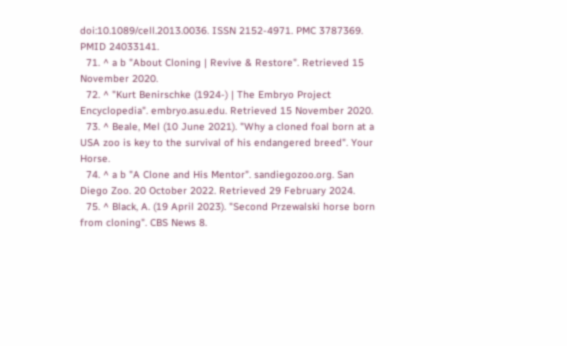doi:10.1089/cell.2013.0036. ISSN 2152-4971. PMC 3787369. PMID 24033141.
  71. ^ a b "About Cloning | Revive & Restore". Retrieved 15 November 2020.
  72. ^ "Kurt Benirschke (1924-) | The Embryo Project Encyclopedia". embryo.asu.edu. Retrieved 15 November 2020.
  73. ^ Beale, Mel (10 June 2021). "Why a cloned foal born at a USA zoo is key to the survival of his endangered breed". Your Horse.
  74. ^ a b "A Clone and His Mentor". sandiegozoo.org. San Diego Zoo. 20 October 2022. Retrieved 29 February 2024.
  75. ^ Black, A. (19 April 2023). "Second Przewalski horse born from cloning". CBS News 8.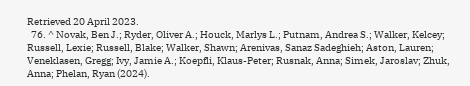Retrieved 20 April 2023.
  76. ^ Novak, Ben J.; Ryder, Oliver A.; Houck, Marlys L.; Putnam, Andrea S.; Walker, Kelcey; Russell, Lexie; Russell, Blake; Walker, Shawn; Arenivas, Sanaz Sadeghieh; Aston, Lauren; Veneklasen, Gregg; Ivy, Jamie A.; Koepfli, Klaus-Peter; Rusnak, Anna; Simek, Jaroslav; Zhuk, Anna; Phelan, Ryan (2024).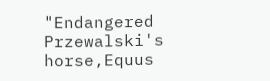"Endangered Przewalski's horse,Equus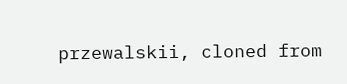przewalskii, cloned from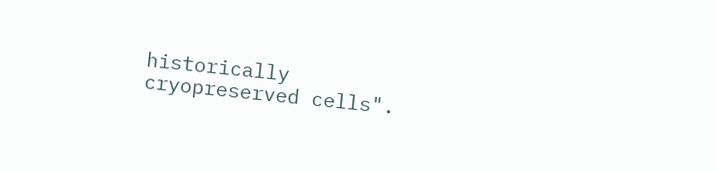historically cryopreserved cells".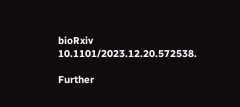bioRxiv 10.1101/2023.12.20.572538.

Further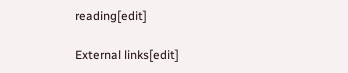reading[edit]

External links[edit]